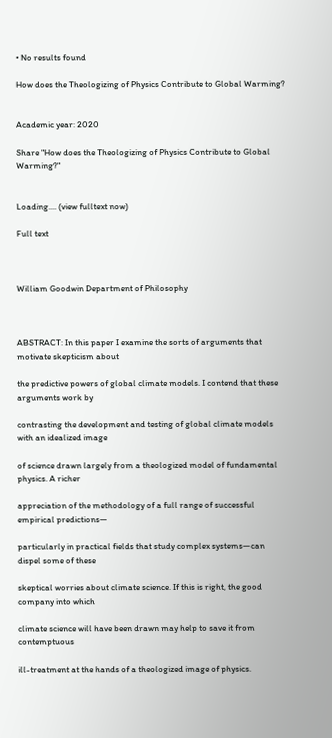• No results found

How does the Theologizing of Physics Contribute to Global Warming?


Academic year: 2020

Share "How does the Theologizing of Physics Contribute to Global Warming?"


Loading.... (view fulltext now)

Full text



William Goodwin Department of Philosophy



ABSTRACT: In this paper I examine the sorts of arguments that motivate skepticism about

the predictive powers of global climate models. I contend that these arguments work by

contrasting the development and testing of global climate models with an idealized image

of science drawn largely from a theologized model of fundamental physics. A richer

appreciation of the methodology of a full range of successful empirical predictions—

particularly in practical fields that study complex systems—can dispel some of these

skeptical worries about climate science. If this is right, the good company into which

climate science will have been drawn may help to save it from contemptuous

ill-treatment at the hands of a theologized image of physics.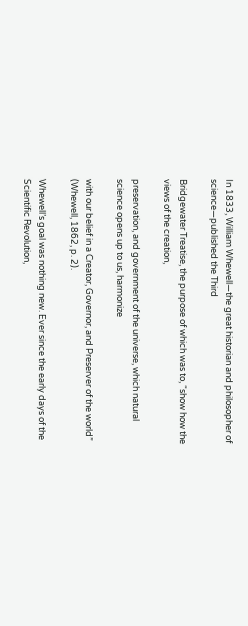In 1833, William Whewell—the great historian and philosopher of science—published the Third

Bridgewater Treatise, the purpose of which was to, “show how the views of the creation,

preservation, and government of the universe, which natural science opens up to us, harmonize

with our belief in a Creator, Governor, and Preserver of the world” (Whewell, 1862, p. 2).

Whewell’s goal was nothing new. Ever since the early days of the Scientific Revolution,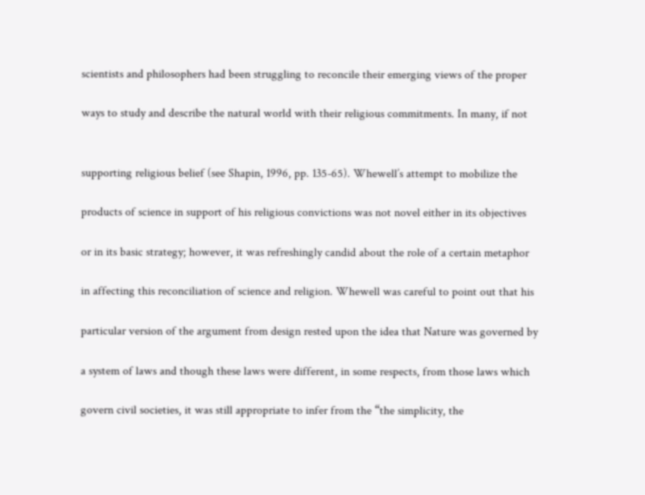scientists and philosophers had been struggling to reconcile their emerging views of the proper

ways to study and describe the natural world with their religious commitments. In many, if not


supporting religious belief (see Shapin, 1996, pp. 135-65). Whewell’s attempt to mobilize the

products of science in support of his religious convictions was not novel either in its objectives

or in its basic strategy; however, it was refreshingly candid about the role of a certain metaphor

in affecting this reconciliation of science and religion. Whewell was careful to point out that his

particular version of the argument from design rested upon the idea that Nature was governed by

a system of laws and though these laws were different, in some respects, from those laws which

govern civil societies, it was still appropriate to infer from the “the simplicity, the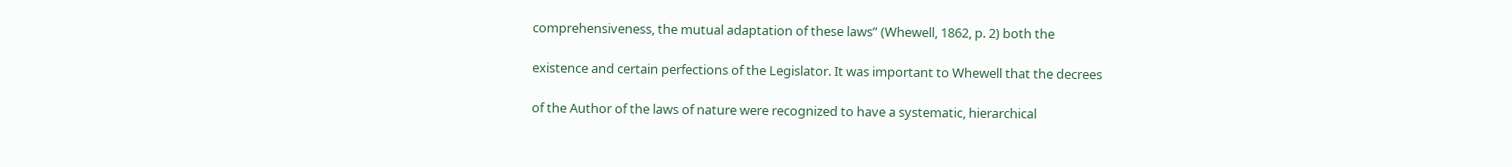comprehensiveness, the mutual adaptation of these laws” (Whewell, 1862, p. 2) both the

existence and certain perfections of the Legislator. It was important to Whewell that the decrees

of the Author of the laws of nature were recognized to have a systematic, hierarchical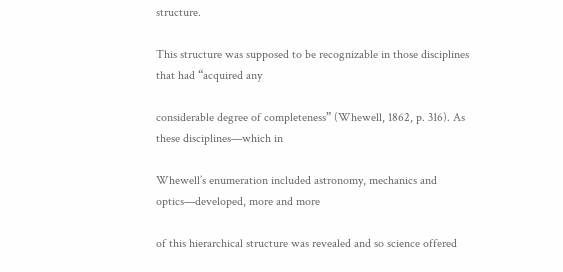structure.

This structure was supposed to be recognizable in those disciplines that had “acquired any

considerable degree of completeness” (Whewell, 1862, p. 316). As these disciplines—which in

Whewell’s enumeration included astronomy, mechanics and optics—developed, more and more

of this hierarchical structure was revealed and so science offered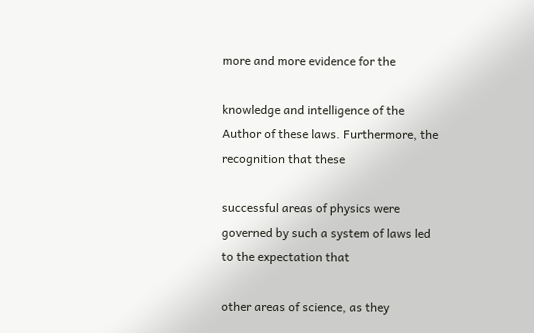more and more evidence for the

knowledge and intelligence of the Author of these laws. Furthermore, the recognition that these

successful areas of physics were governed by such a system of laws led to the expectation that

other areas of science, as they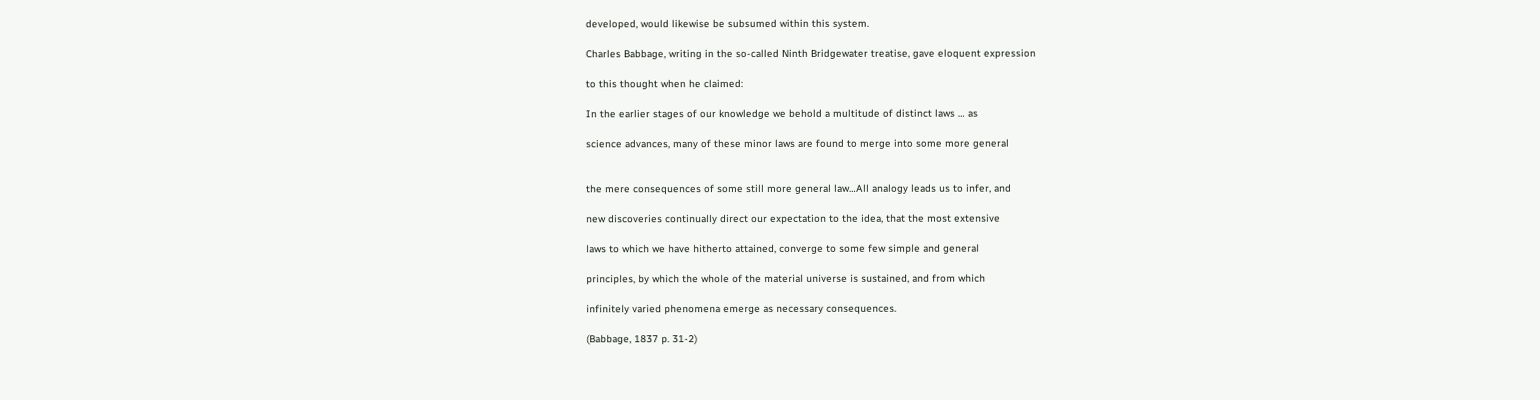developed, would likewise be subsumed within this system.

Charles Babbage, writing in the so-called Ninth Bridgewater treatise, gave eloquent expression

to this thought when he claimed:

In the earlier stages of our knowledge we behold a multitude of distinct laws … as

science advances, many of these minor laws are found to merge into some more general


the mere consequences of some still more general law…All analogy leads us to infer, and

new discoveries continually direct our expectation to the idea, that the most extensive

laws to which we have hitherto attained, converge to some few simple and general

principles, by which the whole of the material universe is sustained, and from which

infinitely varied phenomena emerge as necessary consequences.

(Babbage, 1837 p. 31-2)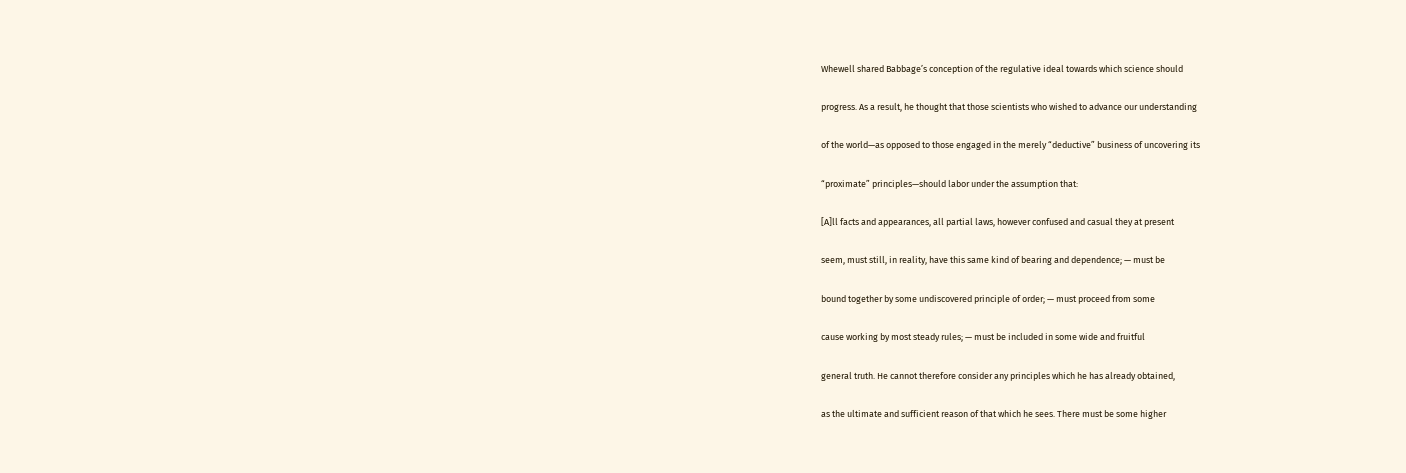Whewell shared Babbage’s conception of the regulative ideal towards which science should

progress. As a result, he thought that those scientists who wished to advance our understanding

of the world—as opposed to those engaged in the merely “deductive” business of uncovering its

“proximate” principles—should labor under the assumption that:

[A]ll facts and appearances, all partial laws, however confused and casual they at present

seem, must still, in reality, have this same kind of bearing and dependence; — must be

bound together by some undiscovered principle of order; — must proceed from some

cause working by most steady rules; — must be included in some wide and fruitful

general truth. He cannot therefore consider any principles which he has already obtained,

as the ultimate and sufficient reason of that which he sees. There must be some higher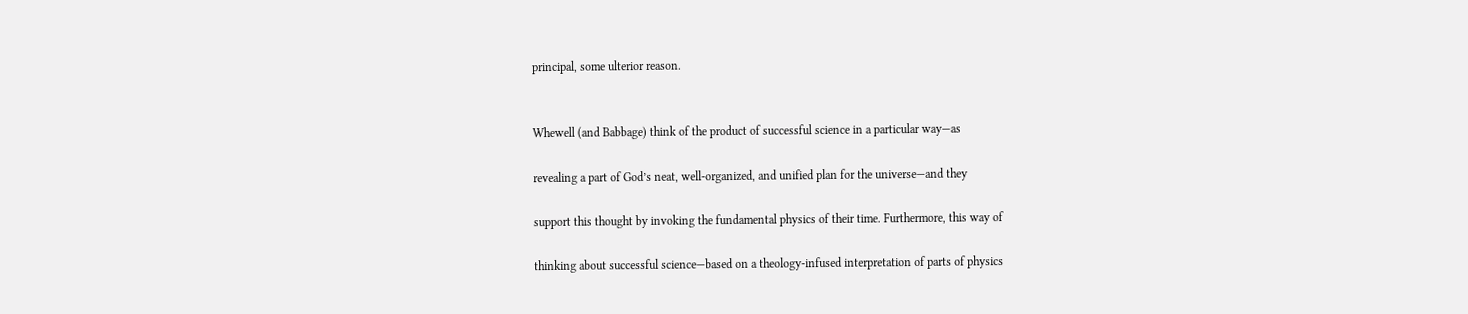principal, some ulterior reason.


Whewell (and Babbage) think of the product of successful science in a particular way—as

revealing a part of God’s neat, well-organized, and unified plan for the universe—and they

support this thought by invoking the fundamental physics of their time. Furthermore, this way of

thinking about successful science—based on a theology-infused interpretation of parts of physics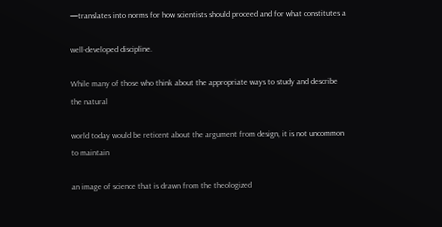—translates into norms for how scientists should proceed and for what constitutes a

well-developed discipline.

While many of those who think about the appropriate ways to study and describe the natural

world today would be reticent about the argument from design, it is not uncommon to maintain

an image of science that is drawn from the theologized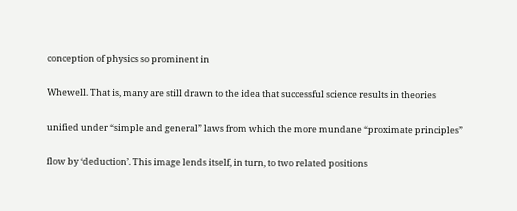conception of physics so prominent in

Whewell. That is, many are still drawn to the idea that successful science results in theories

unified under “simple and general” laws from which the more mundane “proximate principles”

flow by ‘deduction’. This image lends itself, in turn, to two related positions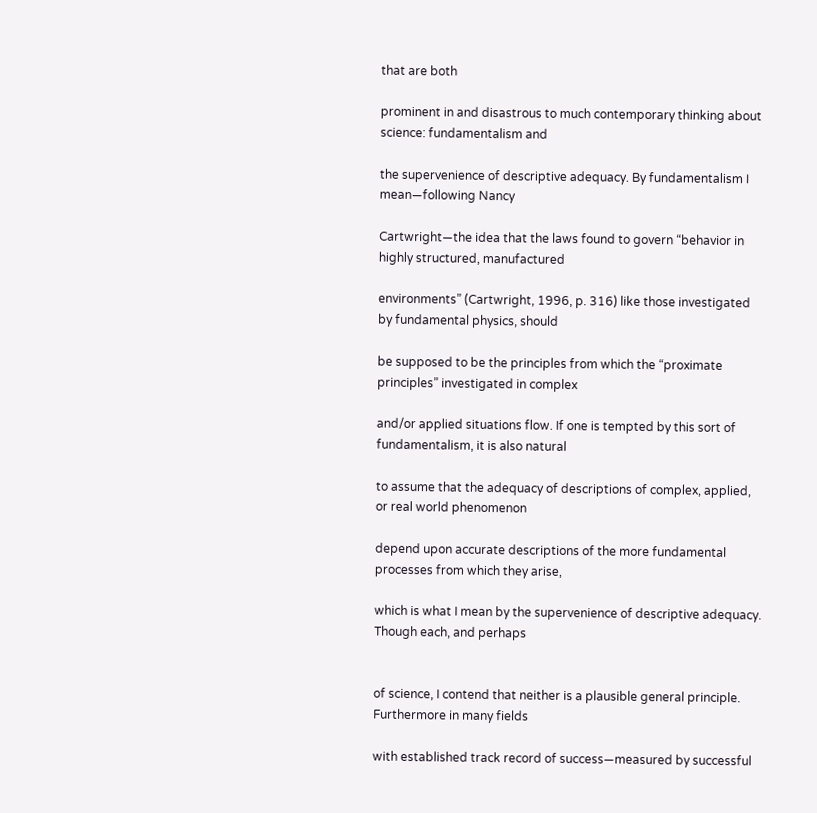that are both

prominent in and disastrous to much contemporary thinking about science: fundamentalism and

the supervenience of descriptive adequacy. By fundamentalism I mean—following Nancy

Cartwright—the idea that the laws found to govern “behavior in highly structured, manufactured

environments” (Cartwright, 1996, p. 316) like those investigated by fundamental physics, should

be supposed to be the principles from which the “proximate principles” investigated in complex

and/or applied situations flow. If one is tempted by this sort of fundamentalism, it is also natural

to assume that the adequacy of descriptions of complex, applied, or real world phenomenon

depend upon accurate descriptions of the more fundamental processes from which they arise,

which is what I mean by the supervenience of descriptive adequacy. Though each, and perhaps


of science, I contend that neither is a plausible general principle. Furthermore in many fields

with established track record of success—measured by successful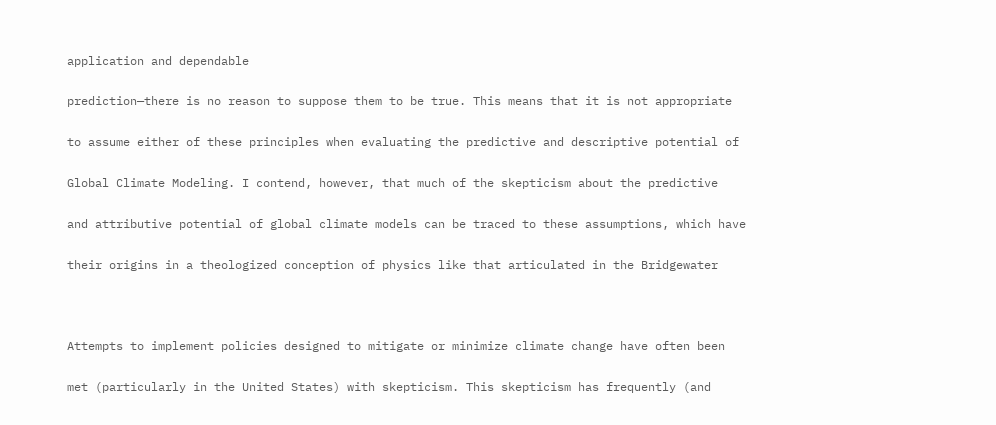application and dependable

prediction—there is no reason to suppose them to be true. This means that it is not appropriate

to assume either of these principles when evaluating the predictive and descriptive potential of

Global Climate Modeling. I contend, however, that much of the skepticism about the predictive

and attributive potential of global climate models can be traced to these assumptions, which have

their origins in a theologized conception of physics like that articulated in the Bridgewater



Attempts to implement policies designed to mitigate or minimize climate change have often been

met (particularly in the United States) with skepticism. This skepticism has frequently (and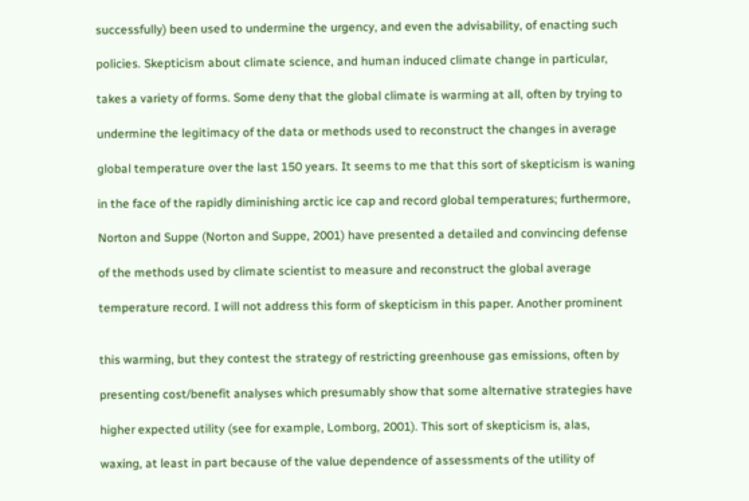successfully) been used to undermine the urgency, and even the advisability, of enacting such

policies. Skepticism about climate science, and human induced climate change in particular,

takes a variety of forms. Some deny that the global climate is warming at all, often by trying to

undermine the legitimacy of the data or methods used to reconstruct the changes in average

global temperature over the last 150 years. It seems to me that this sort of skepticism is waning

in the face of the rapidly diminishing arctic ice cap and record global temperatures; furthermore,

Norton and Suppe (Norton and Suppe, 2001) have presented a detailed and convincing defense

of the methods used by climate scientist to measure and reconstruct the global average

temperature record. I will not address this form of skepticism in this paper. Another prominent


this warming, but they contest the strategy of restricting greenhouse gas emissions, often by

presenting cost/benefit analyses which presumably show that some alternative strategies have

higher expected utility (see for example, Lomborg, 2001). This sort of skepticism is, alas,

waxing, at least in part because of the value dependence of assessments of the utility of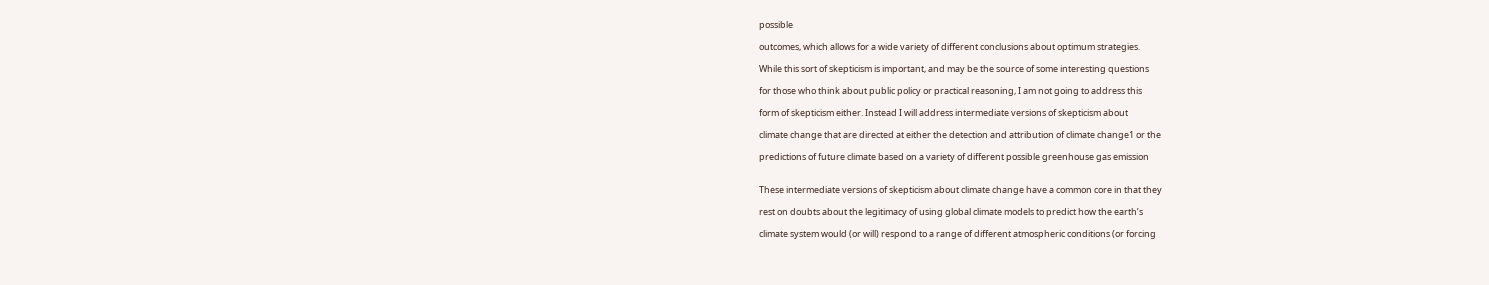possible

outcomes, which allows for a wide variety of different conclusions about optimum strategies.

While this sort of skepticism is important, and may be the source of some interesting questions

for those who think about public policy or practical reasoning, I am not going to address this

form of skepticism either. Instead I will address intermediate versions of skepticism about

climate change that are directed at either the detection and attribution of climate change1 or the

predictions of future climate based on a variety of different possible greenhouse gas emission


These intermediate versions of skepticism about climate change have a common core in that they

rest on doubts about the legitimacy of using global climate models to predict how the earth’s

climate system would (or will) respond to a range of different atmospheric conditions (or forcing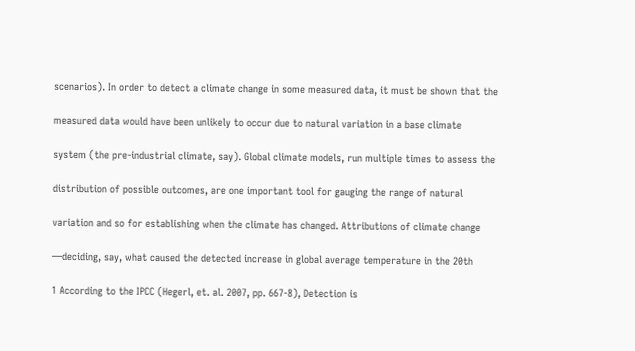scenarios). In order to detect a climate change in some measured data, it must be shown that the

measured data would have been unlikely to occur due to natural variation in a base climate

system (the pre-industrial climate, say). Global climate models, run multiple times to assess the

distribution of possible outcomes, are one important tool for gauging the range of natural

variation and so for establishing when the climate has changed. Attributions of climate change

—deciding, say, what caused the detected increase in global average temperature in the 20th

1 According to the IPCC (Hegerl, et. al. 2007, pp. 667-8), Detection is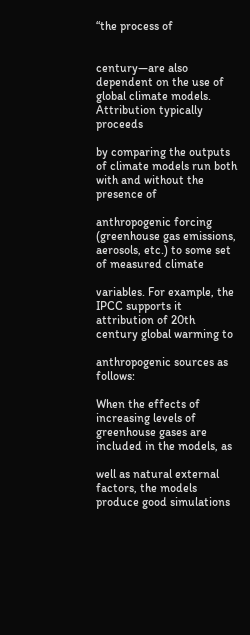“the process of


century—are also dependent on the use of global climate models. Attribution typically proceeds

by comparing the outputs of climate models run both with and without the presence of

anthropogenic forcing (greenhouse gas emissions, aerosols, etc.) to some set of measured climate

variables. For example, the IPCC supports it attribution of 20th century global warming to

anthropogenic sources as follows:

When the effects of increasing levels of greenhouse gases are included in the models, as

well as natural external factors, the models produce good simulations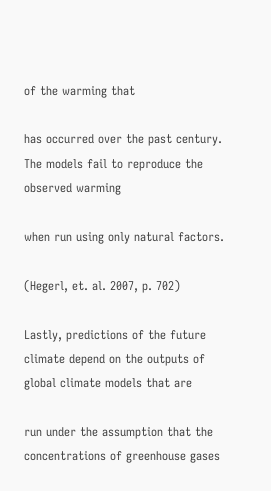of the warming that

has occurred over the past century. The models fail to reproduce the observed warming

when run using only natural factors.

(Hegerl, et. al. 2007, p. 702)

Lastly, predictions of the future climate depend on the outputs of global climate models that are

run under the assumption that the concentrations of greenhouse gases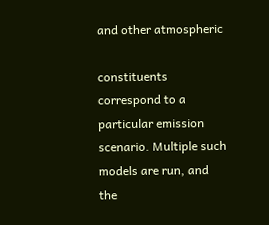and other atmospheric

constituents correspond to a particular emission scenario. Multiple such models are run, and the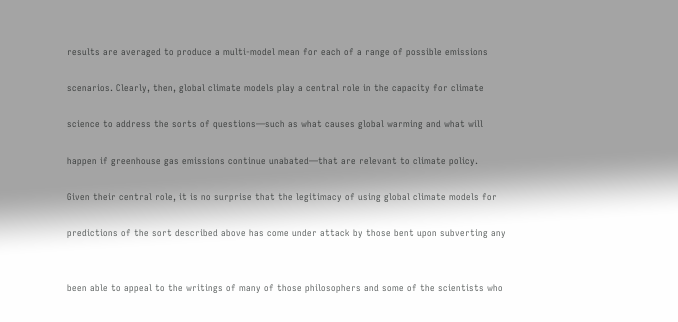results are averaged to produce a multi-model mean for each of a range of possible emissions

scenarios. Clearly, then, global climate models play a central role in the capacity for climate

science to address the sorts of questions—such as what causes global warming and what will

happen if greenhouse gas emissions continue unabated—that are relevant to climate policy.

Given their central role, it is no surprise that the legitimacy of using global climate models for

predictions of the sort described above has come under attack by those bent upon subverting any


been able to appeal to the writings of many of those philosophers and some of the scientists who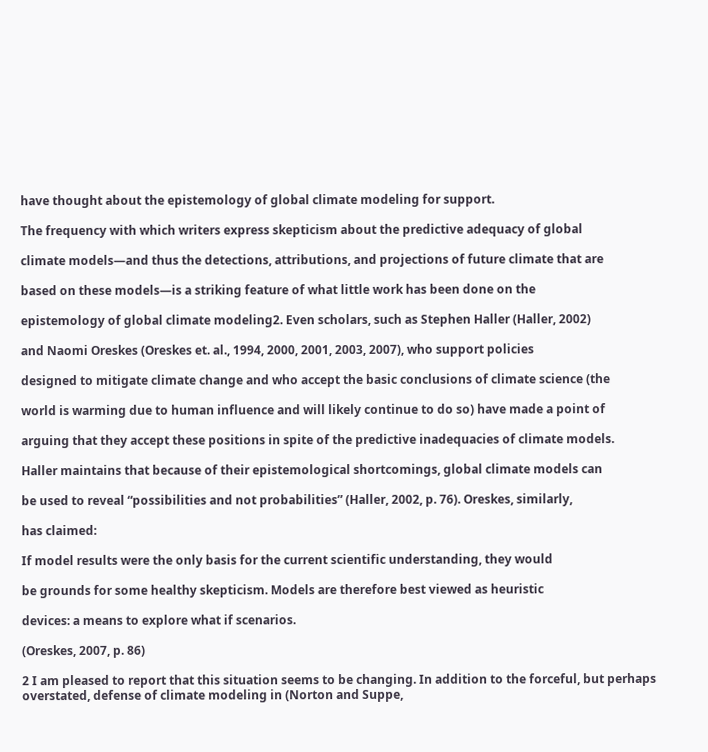have thought about the epistemology of global climate modeling for support.

The frequency with which writers express skepticism about the predictive adequacy of global

climate models—and thus the detections, attributions, and projections of future climate that are

based on these models—is a striking feature of what little work has been done on the

epistemology of global climate modeling2. Even scholars, such as Stephen Haller (Haller, 2002)

and Naomi Oreskes (Oreskes et. al., 1994, 2000, 2001, 2003, 2007), who support policies

designed to mitigate climate change and who accept the basic conclusions of climate science (the

world is warming due to human influence and will likely continue to do so) have made a point of

arguing that they accept these positions in spite of the predictive inadequacies of climate models.

Haller maintains that because of their epistemological shortcomings, global climate models can

be used to reveal “possibilities and not probabilities” (Haller, 2002, p. 76). Oreskes, similarly,

has claimed:

If model results were the only basis for the current scientific understanding, they would

be grounds for some healthy skepticism. Models are therefore best viewed as heuristic

devices: a means to explore what if scenarios.

(Oreskes, 2007, p. 86)

2 I am pleased to report that this situation seems to be changing. In addition to the forceful, but perhaps overstated, defense of climate modeling in (Norton and Suppe,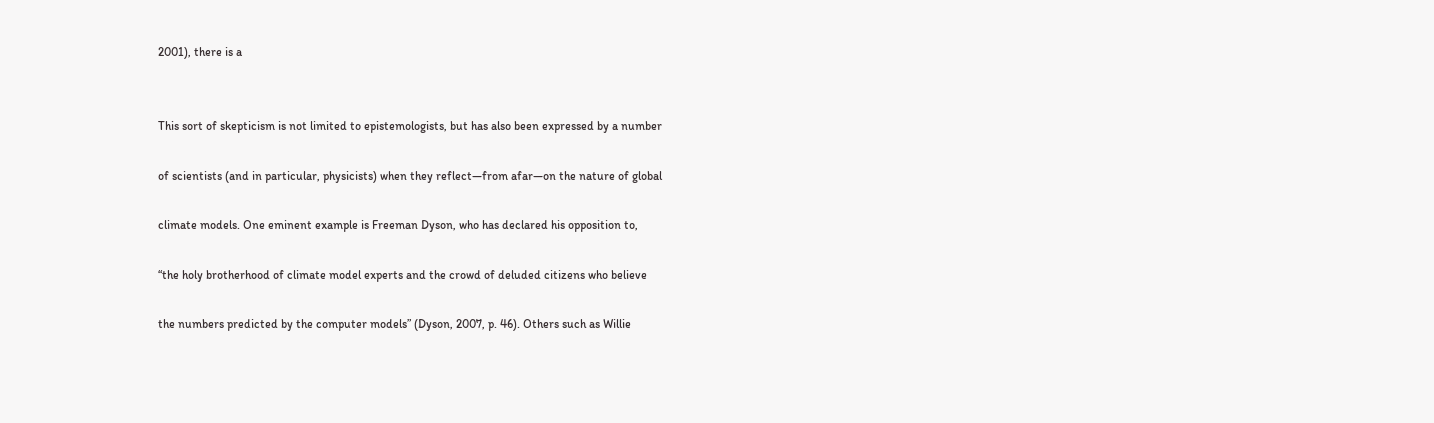2001), there is a


This sort of skepticism is not limited to epistemologists, but has also been expressed by a number

of scientists (and in particular, physicists) when they reflect—from afar—on the nature of global

climate models. One eminent example is Freeman Dyson, who has declared his opposition to,

“the holy brotherhood of climate model experts and the crowd of deluded citizens who believe

the numbers predicted by the computer models” (Dyson, 2007, p. 46). Others such as Willie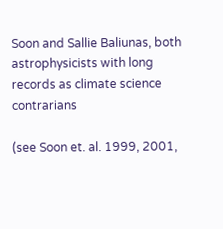Soon and Sallie Baliunas, both astrophysicists with long records as climate science contrarians

(see Soon et. al. 1999, 2001,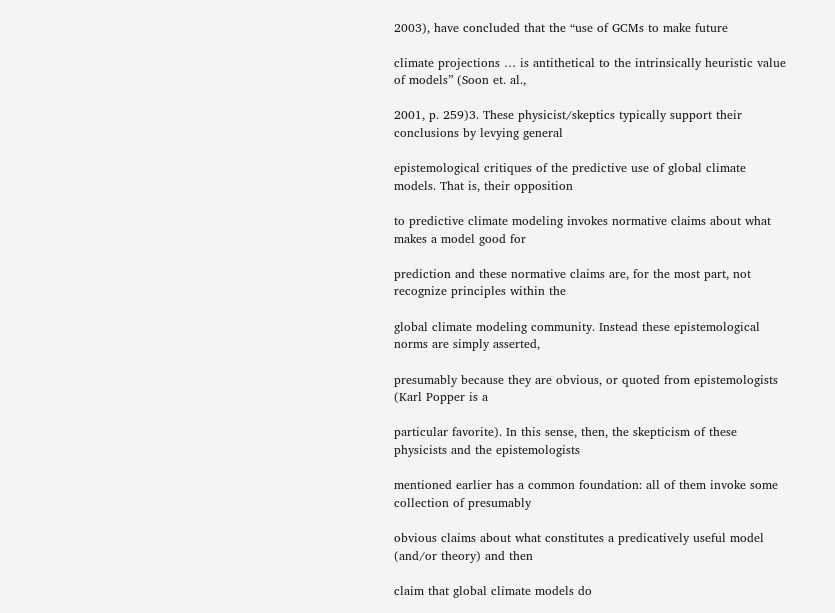2003), have concluded that the “use of GCMs to make future

climate projections … is antithetical to the intrinsically heuristic value of models” (Soon et. al.,

2001, p. 259)3. These physicist/skeptics typically support their conclusions by levying general

epistemological critiques of the predictive use of global climate models. That is, their opposition

to predictive climate modeling invokes normative claims about what makes a model good for

prediction and these normative claims are, for the most part, not recognize principles within the

global climate modeling community. Instead these epistemological norms are simply asserted,

presumably because they are obvious, or quoted from epistemologists (Karl Popper is a

particular favorite). In this sense, then, the skepticism of these physicists and the epistemologists

mentioned earlier has a common foundation: all of them invoke some collection of presumably

obvious claims about what constitutes a predicatively useful model (and/or theory) and then

claim that global climate models do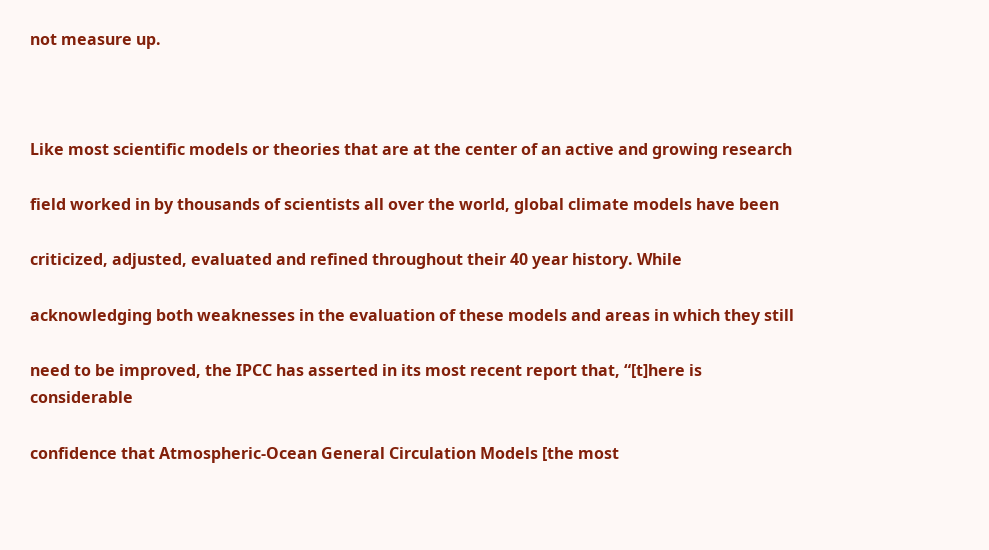not measure up.



Like most scientific models or theories that are at the center of an active and growing research

field worked in by thousands of scientists all over the world, global climate models have been

criticized, adjusted, evaluated and refined throughout their 40 year history. While

acknowledging both weaknesses in the evaluation of these models and areas in which they still

need to be improved, the IPCC has asserted in its most recent report that, “[t]here is considerable

confidence that Atmospheric-Ocean General Circulation Models [the most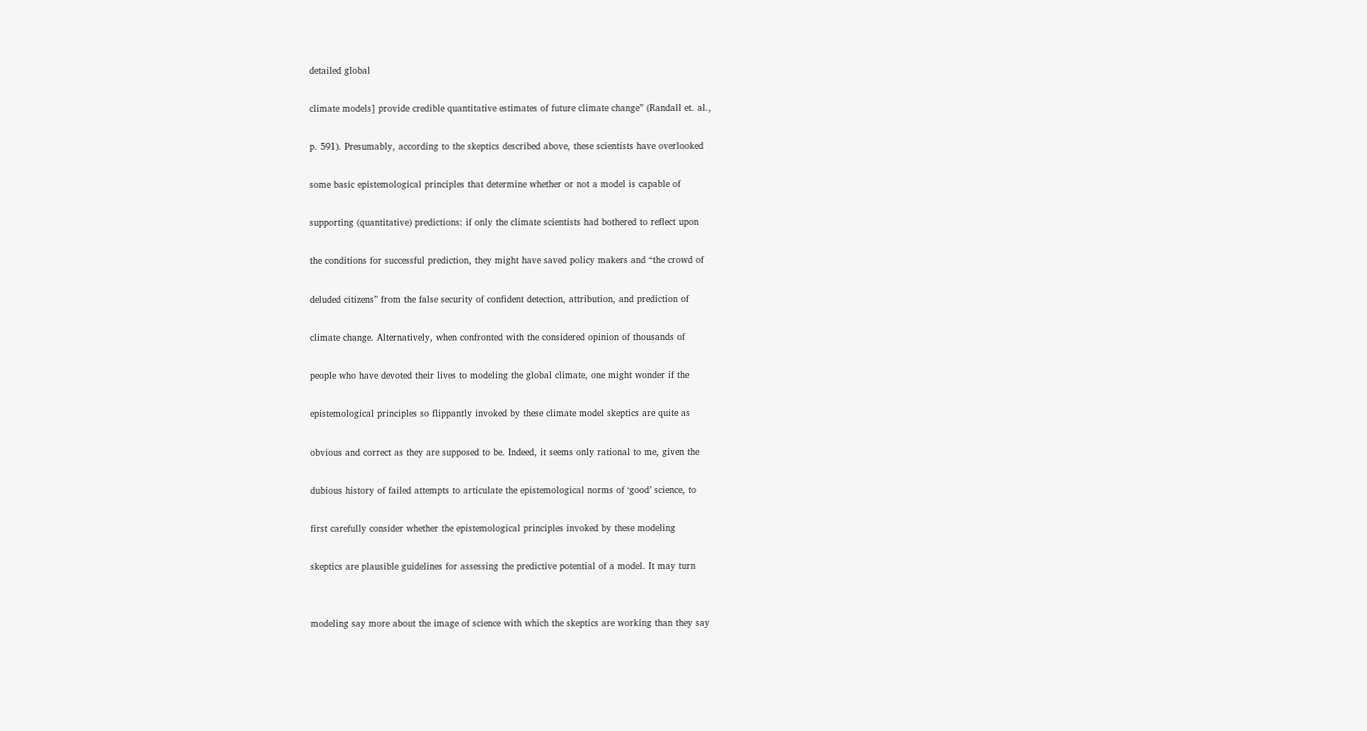detailed global

climate models] provide credible quantitative estimates of future climate change” (Randall et. al.,

p. 591). Presumably, according to the skeptics described above, these scientists have overlooked

some basic epistemological principles that determine whether or not a model is capable of

supporting (quantitative) predictions: if only the climate scientists had bothered to reflect upon

the conditions for successful prediction, they might have saved policy makers and “the crowd of

deluded citizens” from the false security of confident detection, attribution, and prediction of

climate change. Alternatively, when confronted with the considered opinion of thousands of

people who have devoted their lives to modeling the global climate, one might wonder if the

epistemological principles so flippantly invoked by these climate model skeptics are quite as

obvious and correct as they are supposed to be. Indeed, it seems only rational to me, given the

dubious history of failed attempts to articulate the epistemological norms of ‘good’ science, to

first carefully consider whether the epistemological principles invoked by these modeling

skeptics are plausible guidelines for assessing the predictive potential of a model. It may turn


modeling say more about the image of science with which the skeptics are working than they say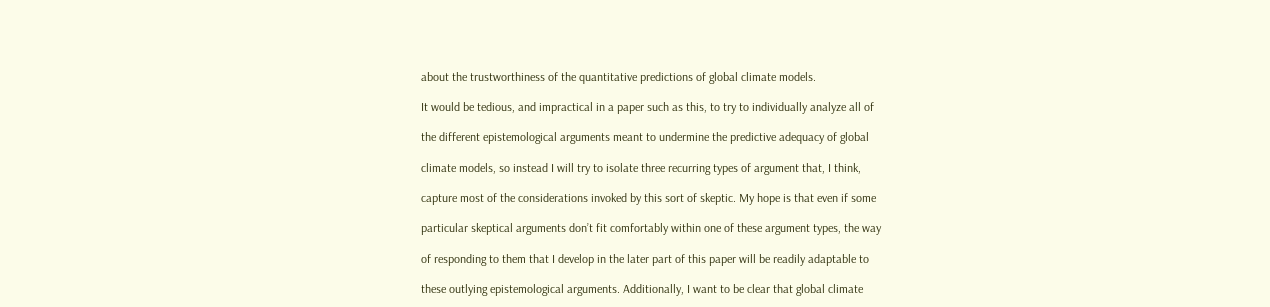about the trustworthiness of the quantitative predictions of global climate models.

It would be tedious, and impractical in a paper such as this, to try to individually analyze all of

the different epistemological arguments meant to undermine the predictive adequacy of global

climate models, so instead I will try to isolate three recurring types of argument that, I think,

capture most of the considerations invoked by this sort of skeptic. My hope is that even if some

particular skeptical arguments don’t fit comfortably within one of these argument types, the way

of responding to them that I develop in the later part of this paper will be readily adaptable to

these outlying epistemological arguments. Additionally, I want to be clear that global climate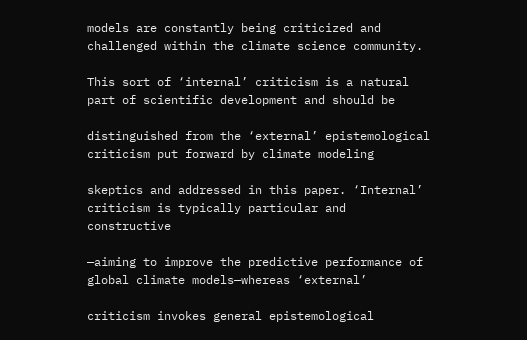models are constantly being criticized and challenged within the climate science community.

This sort of ‘internal’ criticism is a natural part of scientific development and should be

distinguished from the ‘external’ epistemological criticism put forward by climate modeling

skeptics and addressed in this paper. ‘Internal’ criticism is typically particular and constructive

—aiming to improve the predictive performance of global climate models—whereas ‘external’

criticism invokes general epistemological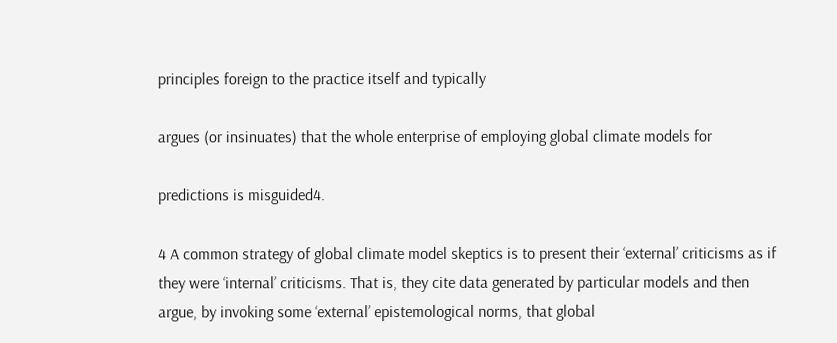principles foreign to the practice itself and typically

argues (or insinuates) that the whole enterprise of employing global climate models for

predictions is misguided4.

4 A common strategy of global climate model skeptics is to present their ‘external’ criticisms as if they were ‘internal’ criticisms. That is, they cite data generated by particular models and then argue, by invoking some ‘external’ epistemological norms, that global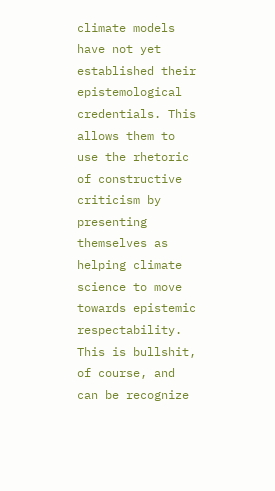climate models have not yet established their epistemological credentials. This allows them to use the rhetoric of constructive criticism by presenting themselves as helping climate science to move towards epistemic respectability. This is bullshit, of course, and can be recognize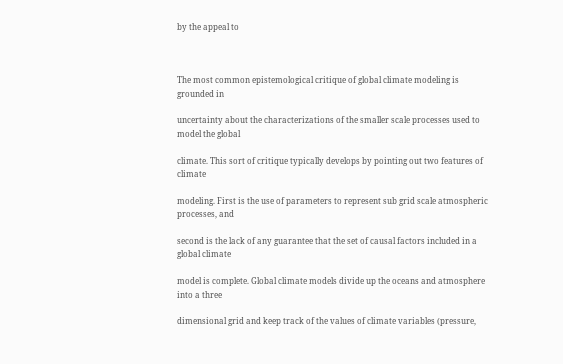by the appeal to



The most common epistemological critique of global climate modeling is grounded in

uncertainty about the characterizations of the smaller scale processes used to model the global

climate. This sort of critique typically develops by pointing out two features of climate

modeling. First is the use of parameters to represent sub grid scale atmospheric processes, and

second is the lack of any guarantee that the set of causal factors included in a global climate

model is complete. Global climate models divide up the oceans and atmosphere into a three

dimensional grid and keep track of the values of climate variables (pressure,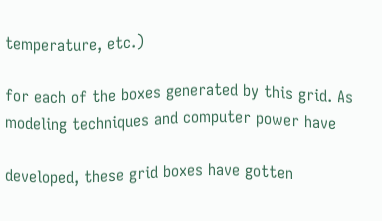temperature, etc.)

for each of the boxes generated by this grid. As modeling techniques and computer power have

developed, these grid boxes have gotten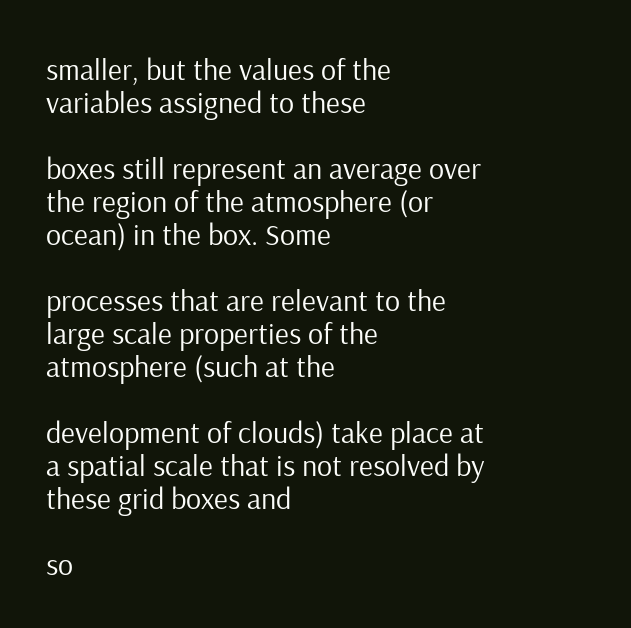smaller, but the values of the variables assigned to these

boxes still represent an average over the region of the atmosphere (or ocean) in the box. Some

processes that are relevant to the large scale properties of the atmosphere (such at the

development of clouds) take place at a spatial scale that is not resolved by these grid boxes and

so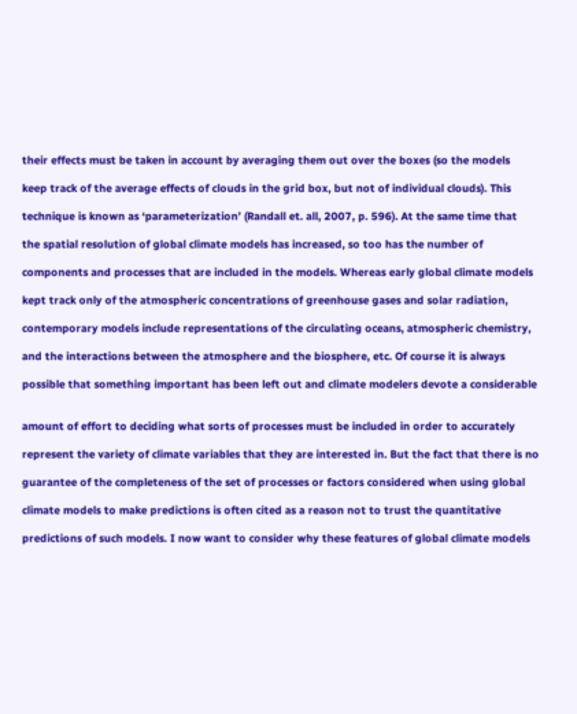their effects must be taken in account by averaging them out over the boxes (so the models

keep track of the average effects of clouds in the grid box, but not of individual clouds). This

technique is known as ‘parameterization’ (Randall et. all, 2007, p. 596). At the same time that

the spatial resolution of global climate models has increased, so too has the number of

components and processes that are included in the models. Whereas early global climate models

kept track only of the atmospheric concentrations of greenhouse gases and solar radiation,

contemporary models include representations of the circulating oceans, atmospheric chemistry,

and the interactions between the atmosphere and the biosphere, etc. Of course it is always

possible that something important has been left out and climate modelers devote a considerable


amount of effort to deciding what sorts of processes must be included in order to accurately

represent the variety of climate variables that they are interested in. But the fact that there is no

guarantee of the completeness of the set of processes or factors considered when using global

climate models to make predictions is often cited as a reason not to trust the quantitative

predictions of such models. I now want to consider why these features of global climate models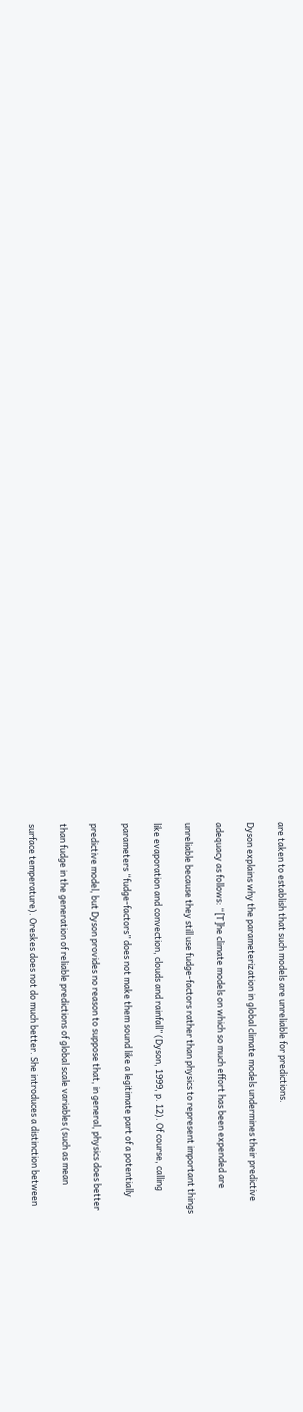are taken to establish that such models are unreliable for predictions.

Dyson explains why the parameterization in global climate models undermines their predictive

adequacy as follows: “[T]he climate models on which so much effort has been expended are

unreliable because they still use fudge-factors rather than physics to represent important things

like evaporation and convection, clouds and rainfall” (Dyson, 1999, p. 12). Of course, calling

parameters “fudge-factors” does not make them sound like a legitimate part of a potentially

predictive model, but Dyson provides no reason to suppose that, in general, physics does better

than fudge in the generation of reliable predictions of global scale variables (such as mean

surface temperature). Oreskes does not do much better. She introduces a distinction between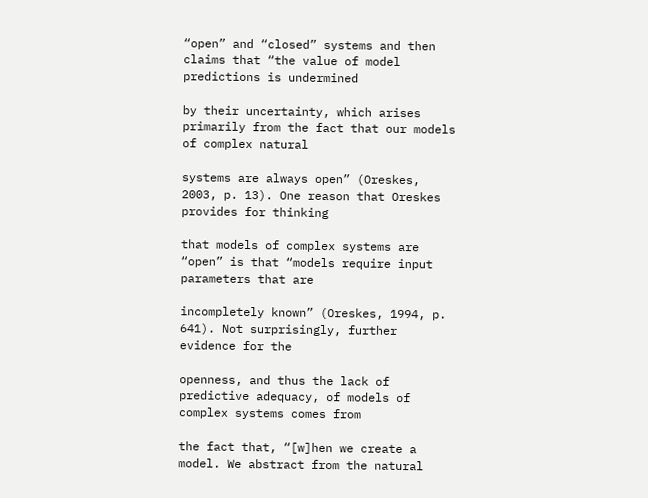“open” and “closed” systems and then claims that “the value of model predictions is undermined

by their uncertainty, which arises primarily from the fact that our models of complex natural

systems are always open” (Oreskes, 2003, p. 13). One reason that Oreskes provides for thinking

that models of complex systems are “open” is that “models require input parameters that are

incompletely known” (Oreskes, 1994, p. 641). Not surprisingly, further evidence for the

openness, and thus the lack of predictive adequacy, of models of complex systems comes from

the fact that, “[w]hen we create a model. We abstract from the natural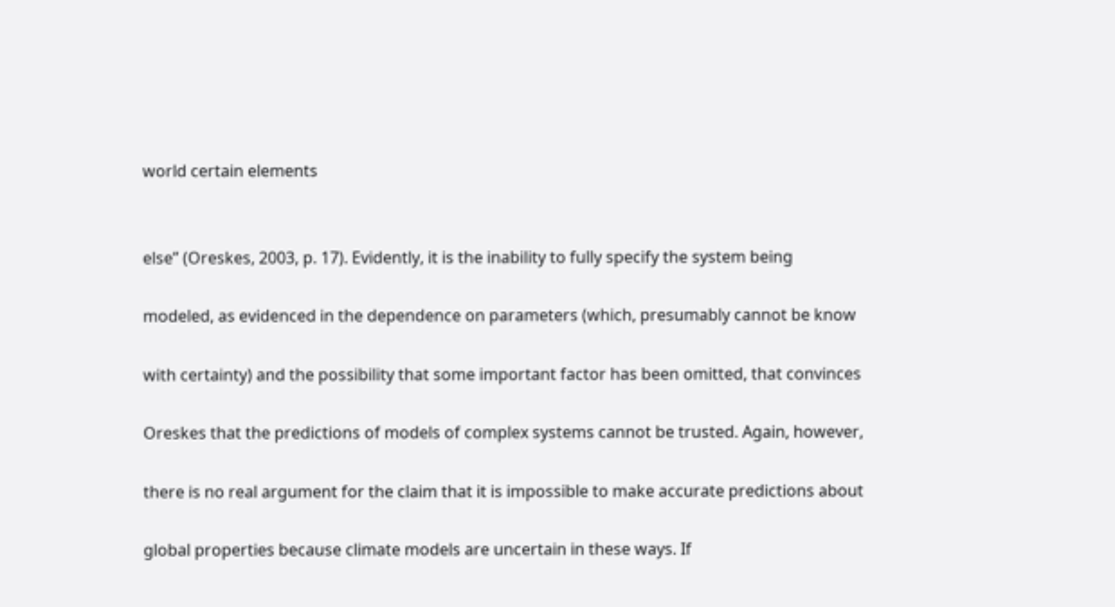world certain elements


else” (Oreskes, 2003, p. 17). Evidently, it is the inability to fully specify the system being

modeled, as evidenced in the dependence on parameters (which, presumably cannot be know

with certainty) and the possibility that some important factor has been omitted, that convinces

Oreskes that the predictions of models of complex systems cannot be trusted. Again, however,

there is no real argument for the claim that it is impossible to make accurate predictions about

global properties because climate models are uncertain in these ways. If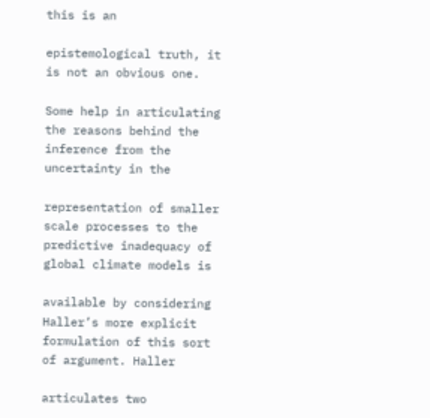this is an

epistemological truth, it is not an obvious one.

Some help in articulating the reasons behind the inference from the uncertainty in the

representation of smaller scale processes to the predictive inadequacy of global climate models is

available by considering Haller’s more explicit formulation of this sort of argument. Haller

articulates two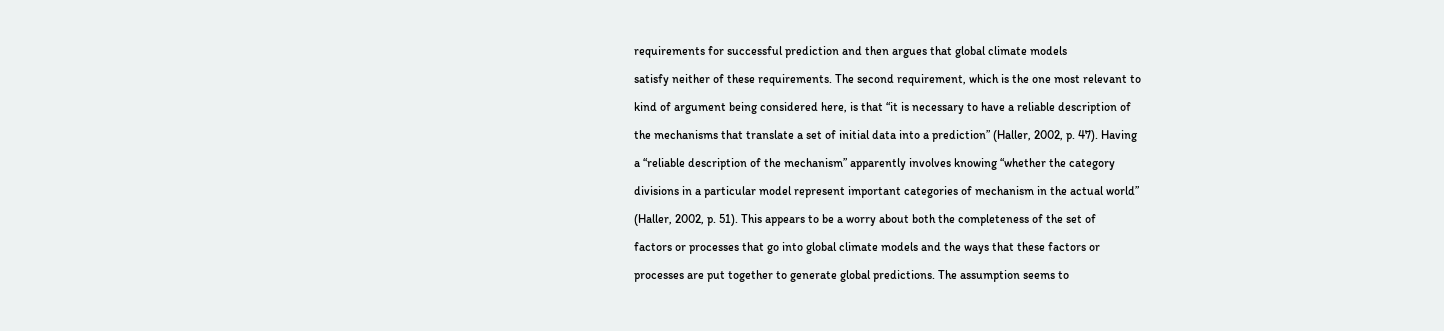requirements for successful prediction and then argues that global climate models

satisfy neither of these requirements. The second requirement, which is the one most relevant to

kind of argument being considered here, is that “it is necessary to have a reliable description of

the mechanisms that translate a set of initial data into a prediction” (Haller, 2002, p. 47). Having

a “reliable description of the mechanism” apparently involves knowing “whether the category

divisions in a particular model represent important categories of mechanism in the actual world”

(Haller, 2002, p. 51). This appears to be a worry about both the completeness of the set of

factors or processes that go into global climate models and the ways that these factors or

processes are put together to generate global predictions. The assumption seems to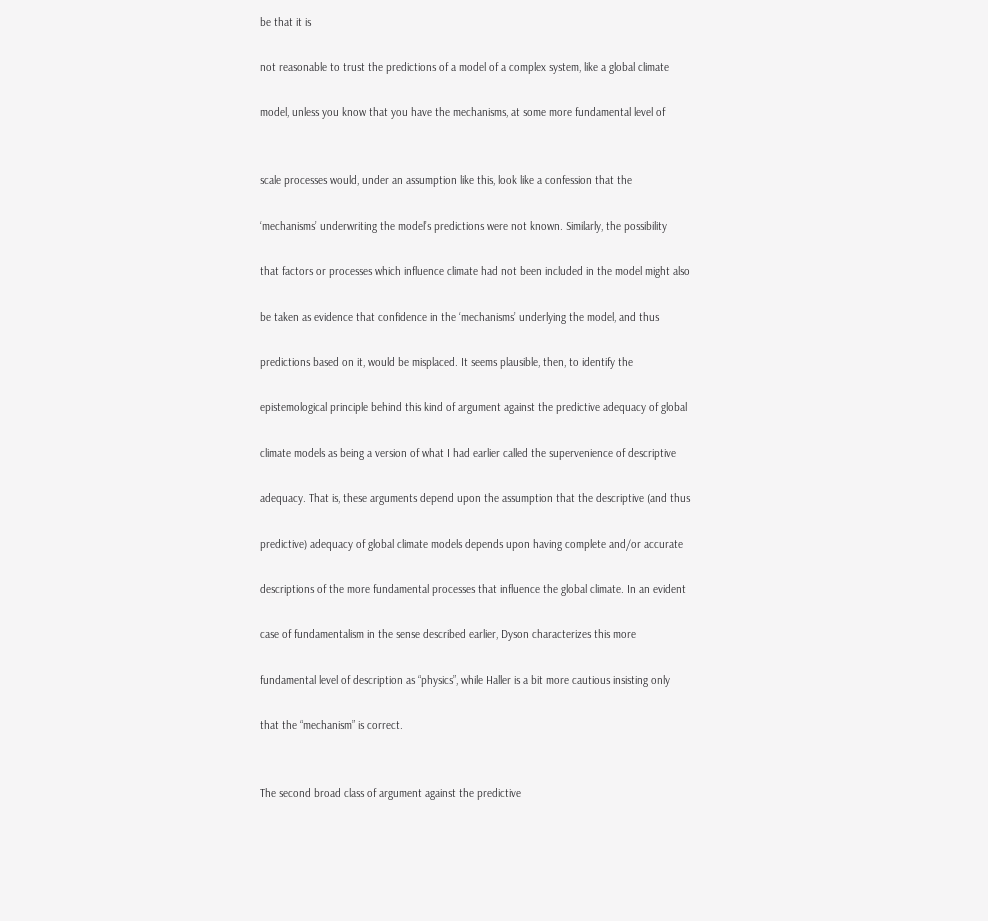be that it is

not reasonable to trust the predictions of a model of a complex system, like a global climate

model, unless you know that you have the mechanisms, at some more fundamental level of


scale processes would, under an assumption like this, look like a confession that the

‘mechanisms’ underwriting the model’s predictions were not known. Similarly, the possibility

that factors or processes which influence climate had not been included in the model might also

be taken as evidence that confidence in the ‘mechanisms’ underlying the model, and thus

predictions based on it, would be misplaced. It seems plausible, then, to identify the

epistemological principle behind this kind of argument against the predictive adequacy of global

climate models as being a version of what I had earlier called the supervenience of descriptive

adequacy. That is, these arguments depend upon the assumption that the descriptive (and thus

predictive) adequacy of global climate models depends upon having complete and/or accurate

descriptions of the more fundamental processes that influence the global climate. In an evident

case of fundamentalism in the sense described earlier, Dyson characterizes this more

fundamental level of description as “physics”, while Haller is a bit more cautious insisting only

that the “mechanism” is correct.


The second broad class of argument against the predictive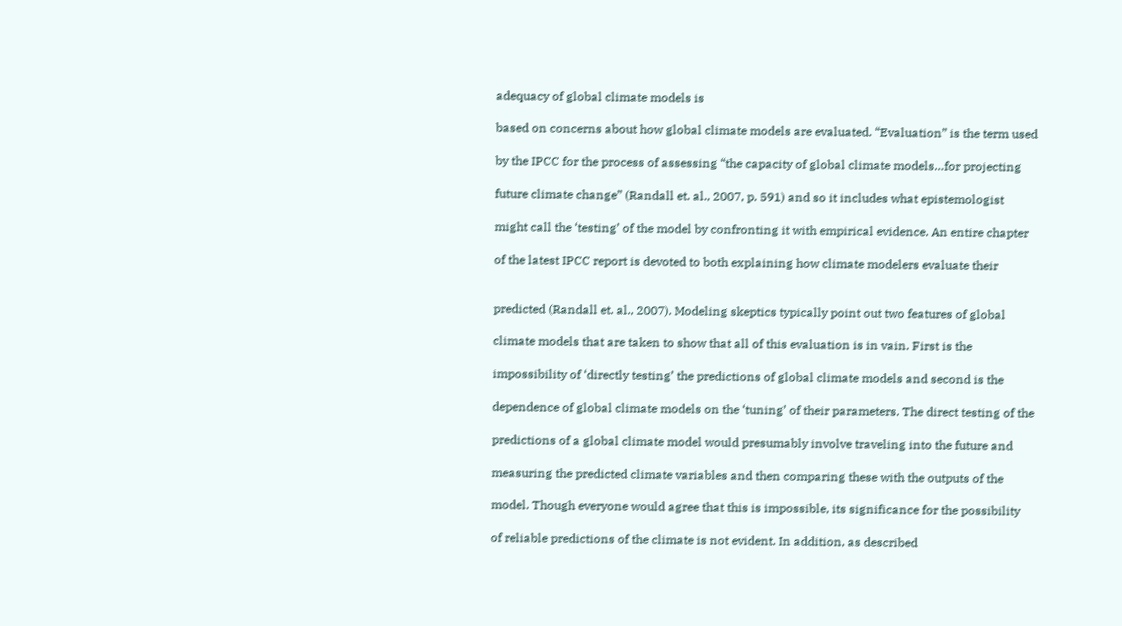adequacy of global climate models is

based on concerns about how global climate models are evaluated. “Evaluation” is the term used

by the IPCC for the process of assessing “the capacity of global climate models…for projecting

future climate change” (Randall et. al., 2007, p. 591) and so it includes what epistemologist

might call the ‘testing’ of the model by confronting it with empirical evidence. An entire chapter

of the latest IPCC report is devoted to both explaining how climate modelers evaluate their


predicted (Randall et. al., 2007). Modeling skeptics typically point out two features of global

climate models that are taken to show that all of this evaluation is in vain. First is the

impossibility of ‘directly testing’ the predictions of global climate models and second is the

dependence of global climate models on the ‘tuning’ of their parameters. The direct testing of the

predictions of a global climate model would presumably involve traveling into the future and

measuring the predicted climate variables and then comparing these with the outputs of the

model. Though everyone would agree that this is impossible, its significance for the possibility

of reliable predictions of the climate is not evident. In addition, as described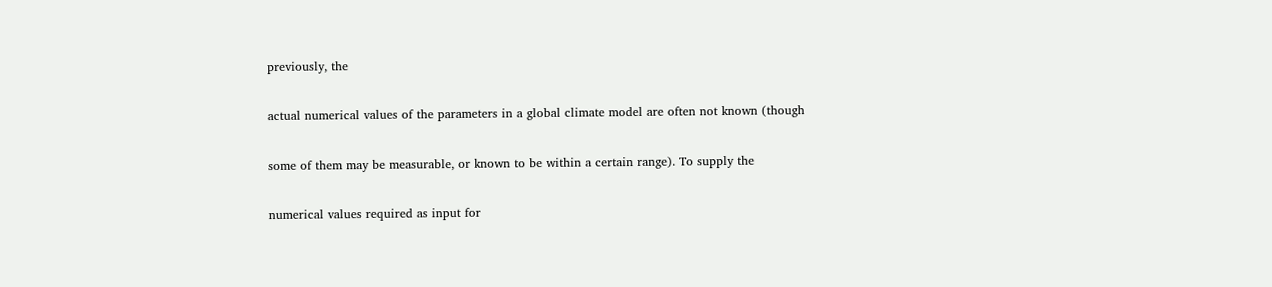previously, the

actual numerical values of the parameters in a global climate model are often not known (though

some of them may be measurable, or known to be within a certain range). To supply the

numerical values required as input for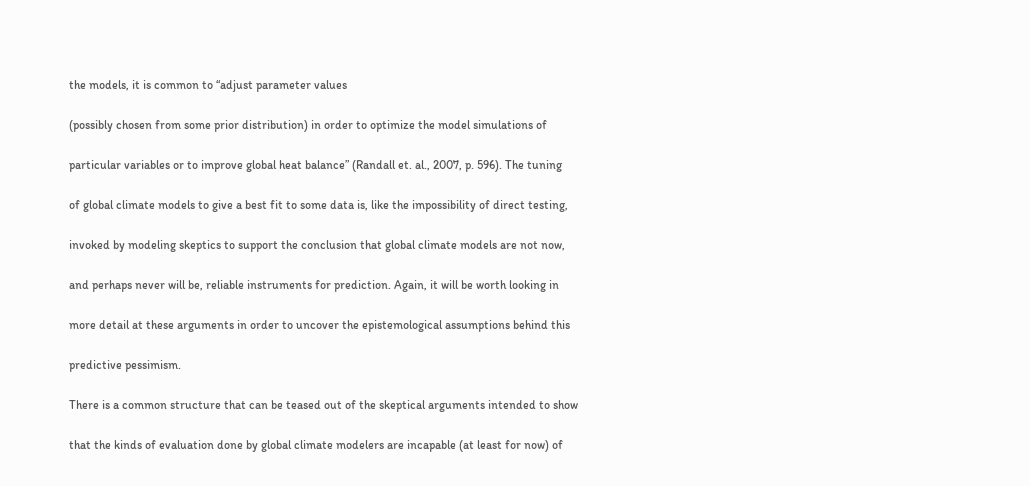the models, it is common to “adjust parameter values

(possibly chosen from some prior distribution) in order to optimize the model simulations of

particular variables or to improve global heat balance” (Randall et. al., 2007, p. 596). The tuning

of global climate models to give a best fit to some data is, like the impossibility of direct testing,

invoked by modeling skeptics to support the conclusion that global climate models are not now,

and perhaps never will be, reliable instruments for prediction. Again, it will be worth looking in

more detail at these arguments in order to uncover the epistemological assumptions behind this

predictive pessimism.

There is a common structure that can be teased out of the skeptical arguments intended to show

that the kinds of evaluation done by global climate modelers are incapable (at least for now) of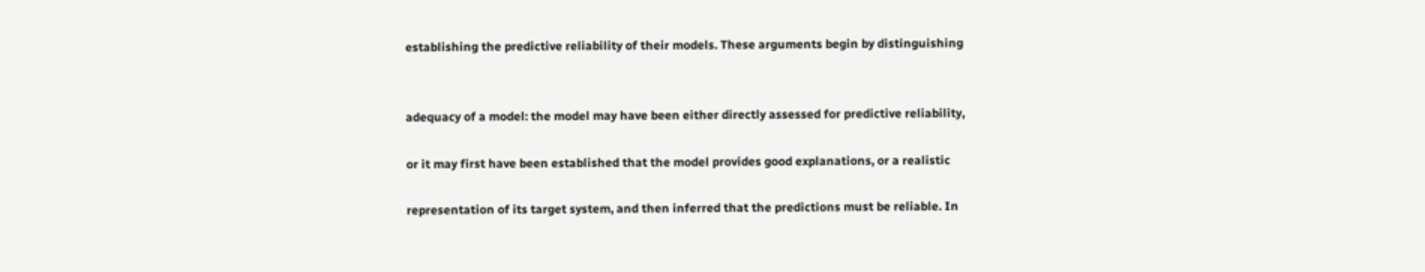establishing the predictive reliability of their models. These arguments begin by distinguishing


adequacy of a model: the model may have been either directly assessed for predictive reliability,

or it may first have been established that the model provides good explanations, or a realistic

representation of its target system, and then inferred that the predictions must be reliable. In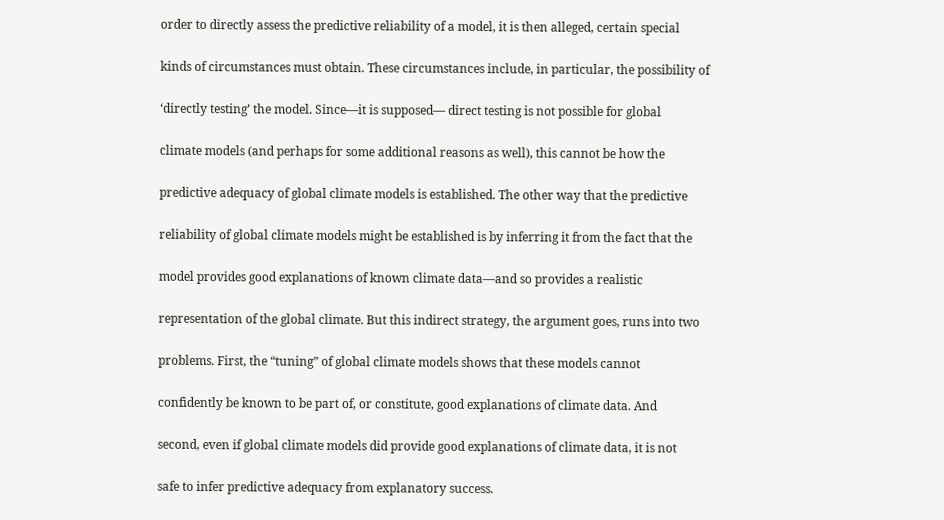order to directly assess the predictive reliability of a model, it is then alleged, certain special

kinds of circumstances must obtain. These circumstances include, in particular, the possibility of

‘directly testing’ the model. Since—it is supposed— direct testing is not possible for global

climate models (and perhaps for some additional reasons as well), this cannot be how the

predictive adequacy of global climate models is established. The other way that the predictive

reliability of global climate models might be established is by inferring it from the fact that the

model provides good explanations of known climate data—and so provides a realistic

representation of the global climate. But this indirect strategy, the argument goes, runs into two

problems. First, the “tuning” of global climate models shows that these models cannot

confidently be known to be part of, or constitute, good explanations of climate data. And

second, even if global climate models did provide good explanations of climate data, it is not

safe to infer predictive adequacy from explanatory success.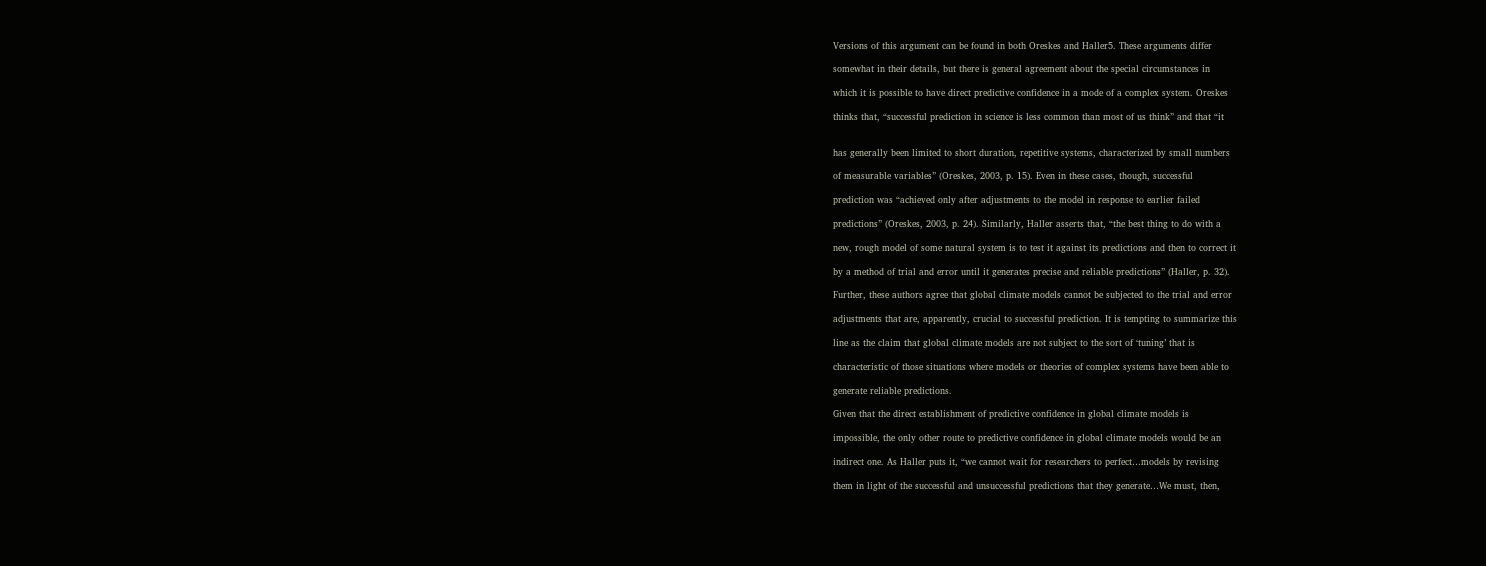Versions of this argument can be found in both Oreskes and Haller5. These arguments differ

somewhat in their details, but there is general agreement about the special circumstances in

which it is possible to have direct predictive confidence in a mode of a complex system. Oreskes

thinks that, “successful prediction in science is less common than most of us think” and that “it


has generally been limited to short duration, repetitive systems, characterized by small numbers

of measurable variables” (Oreskes, 2003, p. 15). Even in these cases, though, successful

prediction was “achieved only after adjustments to the model in response to earlier failed

predictions” (Oreskes, 2003, p. 24). Similarly, Haller asserts that, “the best thing to do with a

new, rough model of some natural system is to test it against its predictions and then to correct it

by a method of trial and error until it generates precise and reliable predictions” (Haller, p. 32).

Further, these authors agree that global climate models cannot be subjected to the trial and error

adjustments that are, apparently, crucial to successful prediction. It is tempting to summarize this

line as the claim that global climate models are not subject to the sort of ‘tuning’ that is

characteristic of those situations where models or theories of complex systems have been able to

generate reliable predictions.

Given that the direct establishment of predictive confidence in global climate models is

impossible, the only other route to predictive confidence in global climate models would be an

indirect one. As Haller puts it, “we cannot wait for researchers to perfect…models by revising

them in light of the successful and unsuccessful predictions that they generate…We must, then,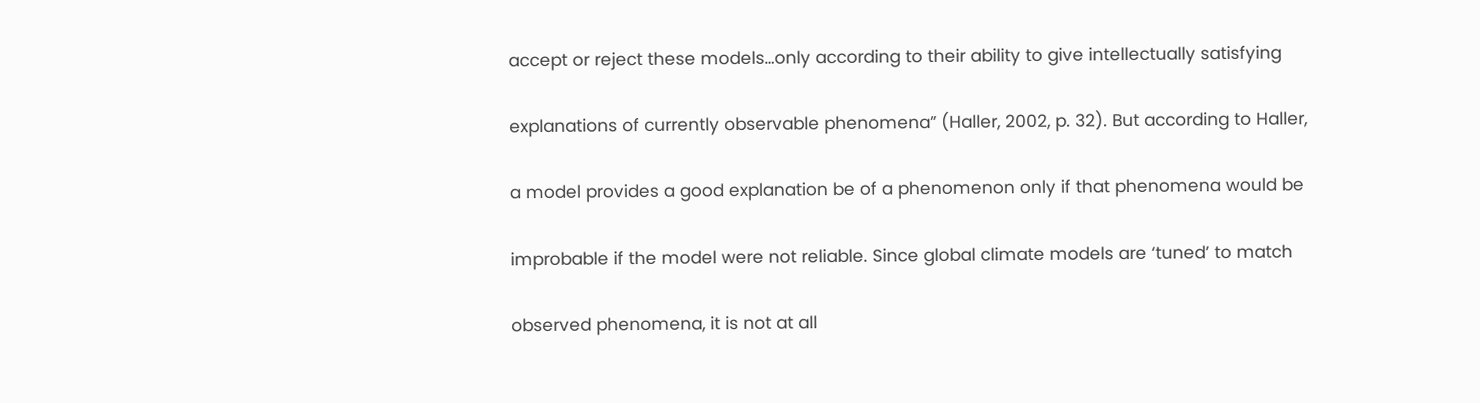accept or reject these models…only according to their ability to give intellectually satisfying

explanations of currently observable phenomena” (Haller, 2002, p. 32). But according to Haller,

a model provides a good explanation be of a phenomenon only if that phenomena would be

improbable if the model were not reliable. Since global climate models are ‘tuned’ to match

observed phenomena, it is not at all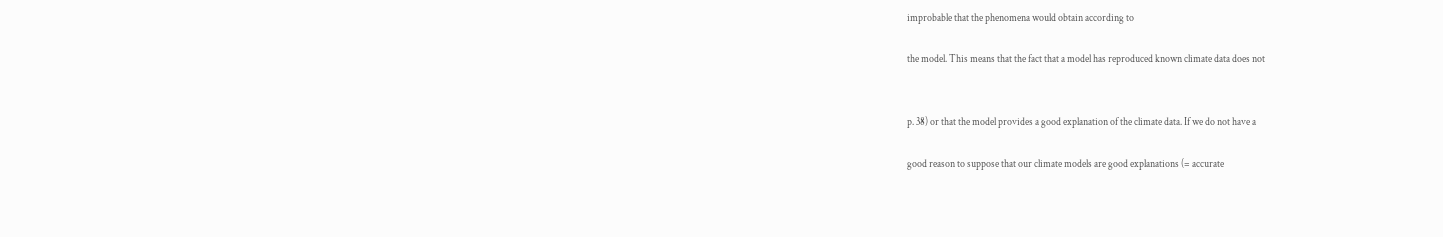improbable that the phenomena would obtain according to

the model. This means that the fact that a model has reproduced known climate data does not


p. 38) or that the model provides a good explanation of the climate data. If we do not have a

good reason to suppose that our climate models are good explanations (= accurate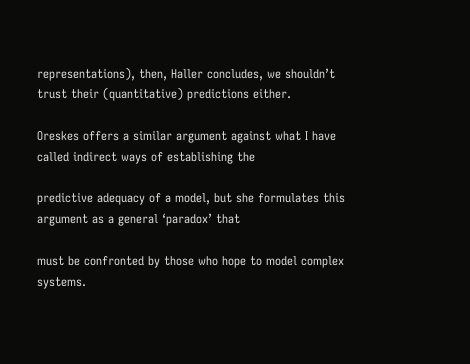representations), then, Haller concludes, we shouldn’t trust their (quantitative) predictions either.

Oreskes offers a similar argument against what I have called indirect ways of establishing the

predictive adequacy of a model, but she formulates this argument as a general ‘paradox’ that

must be confronted by those who hope to model complex systems.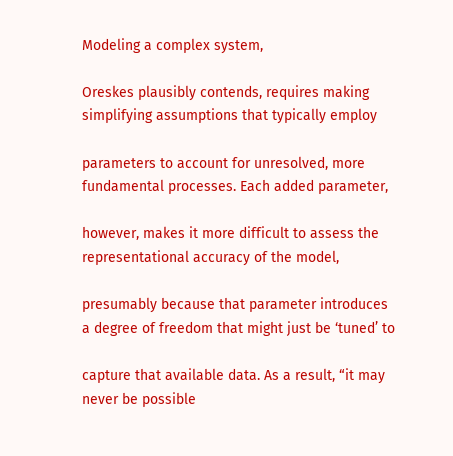Modeling a complex system,

Oreskes plausibly contends, requires making simplifying assumptions that typically employ

parameters to account for unresolved, more fundamental processes. Each added parameter,

however, makes it more difficult to assess the representational accuracy of the model,

presumably because that parameter introduces a degree of freedom that might just be ‘tuned’ to

capture that available data. As a result, “it may never be possible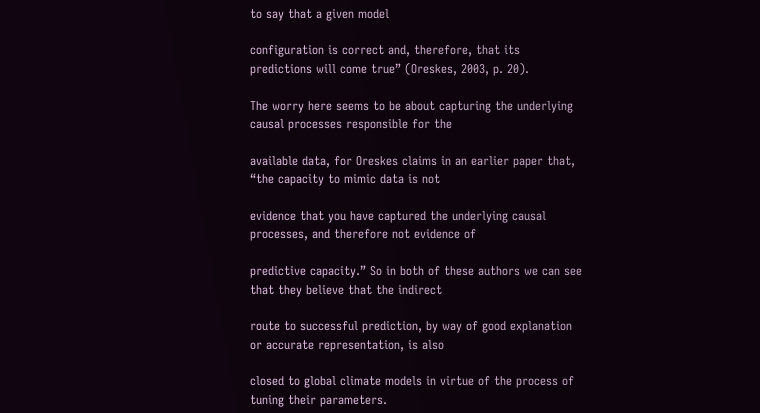to say that a given model

configuration is correct and, therefore, that its predictions will come true” (Oreskes, 2003, p. 20).

The worry here seems to be about capturing the underlying causal processes responsible for the

available data, for Oreskes claims in an earlier paper that, “the capacity to mimic data is not

evidence that you have captured the underlying causal processes, and therefore not evidence of

predictive capacity.” So in both of these authors we can see that they believe that the indirect

route to successful prediction, by way of good explanation or accurate representation, is also

closed to global climate models in virtue of the process of tuning their parameters.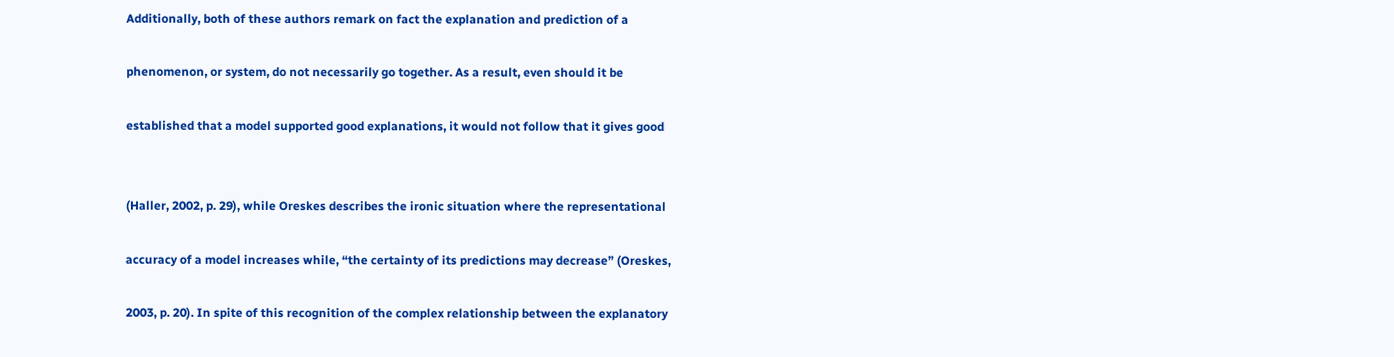Additionally, both of these authors remark on fact the explanation and prediction of a

phenomenon, or system, do not necessarily go together. As a result, even should it be

established that a model supported good explanations, it would not follow that it gives good


(Haller, 2002, p. 29), while Oreskes describes the ironic situation where the representational

accuracy of a model increases while, “the certainty of its predictions may decrease” (Oreskes,

2003, p. 20). In spite of this recognition of the complex relationship between the explanatory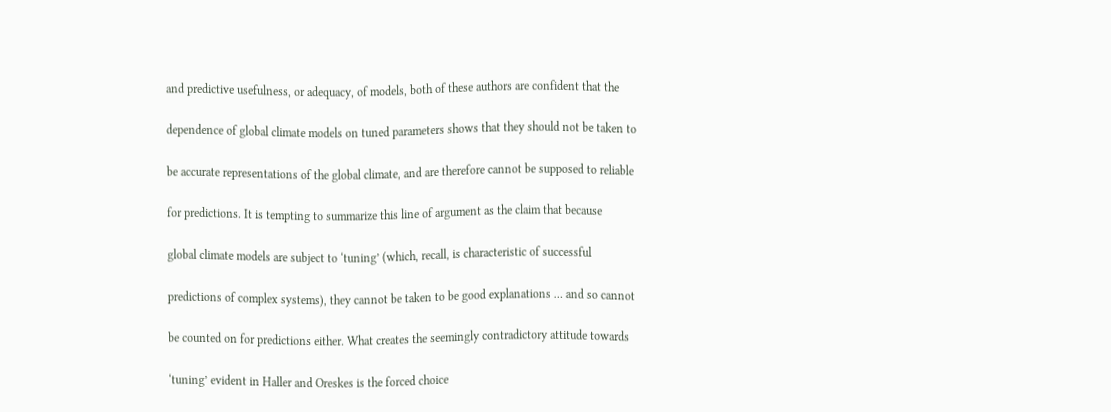and predictive usefulness, or adequacy, of models, both of these authors are confident that the

dependence of global climate models on tuned parameters shows that they should not be taken to

be accurate representations of the global climate, and are therefore cannot be supposed to reliable

for predictions. It is tempting to summarize this line of argument as the claim that because

global climate models are subject to ‘tuning’ (which, recall, is characteristic of successful

predictions of complex systems), they cannot be taken to be good explanations … and so cannot

be counted on for predictions either. What creates the seemingly contradictory attitude towards

‘tuning’ evident in Haller and Oreskes is the forced choice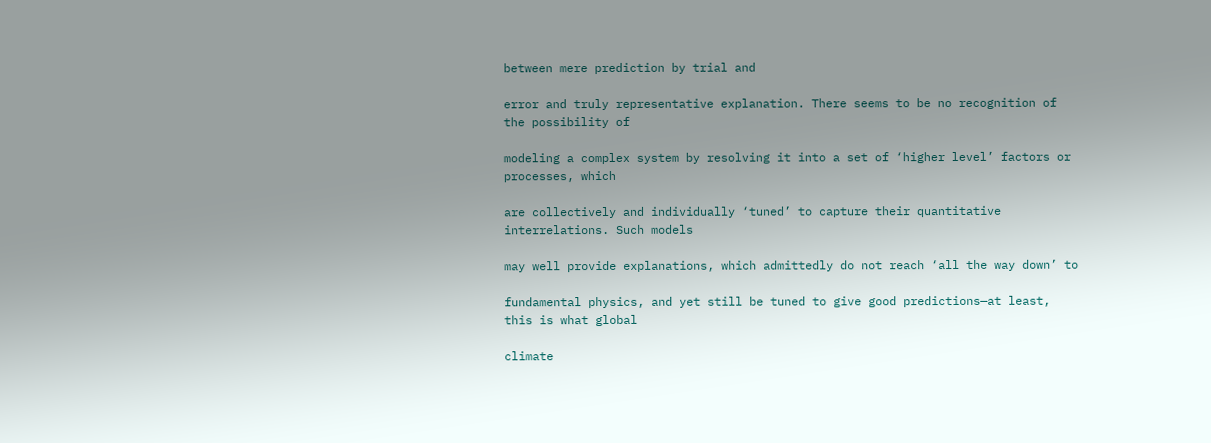between mere prediction by trial and

error and truly representative explanation. There seems to be no recognition of the possibility of

modeling a complex system by resolving it into a set of ‘higher level’ factors or processes, which

are collectively and individually ‘tuned’ to capture their quantitative interrelations. Such models

may well provide explanations, which admittedly do not reach ‘all the way down’ to

fundamental physics, and yet still be tuned to give good predictions—at least, this is what global

climate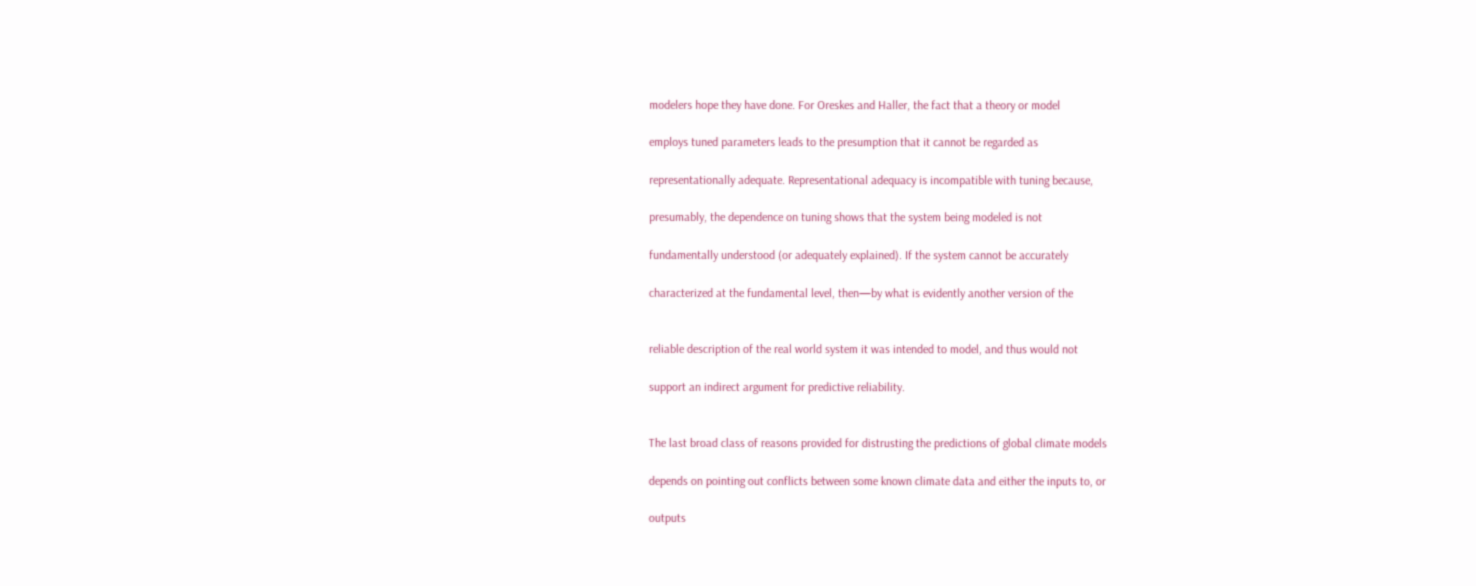modelers hope they have done. For Oreskes and Haller, the fact that a theory or model

employs tuned parameters leads to the presumption that it cannot be regarded as

representationally adequate. Representational adequacy is incompatible with tuning because,

presumably, the dependence on tuning shows that the system being modeled is not

fundamentally understood (or adequately explained). If the system cannot be accurately

characterized at the fundamental level, then—by what is evidently another version of the


reliable description of the real world system it was intended to model, and thus would not

support an indirect argument for predictive reliability.


The last broad class of reasons provided for distrusting the predictions of global climate models

depends on pointing out conflicts between some known climate data and either the inputs to, or

outputs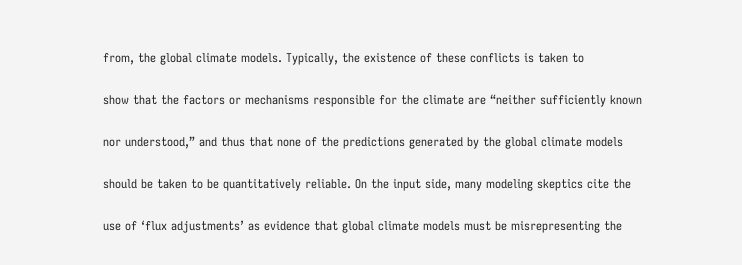from, the global climate models. Typically, the existence of these conflicts is taken to

show that the factors or mechanisms responsible for the climate are “neither sufficiently known

nor understood,” and thus that none of the predictions generated by the global climate models

should be taken to be quantitatively reliable. On the input side, many modeling skeptics cite the

use of ‘flux adjustments’ as evidence that global climate models must be misrepresenting the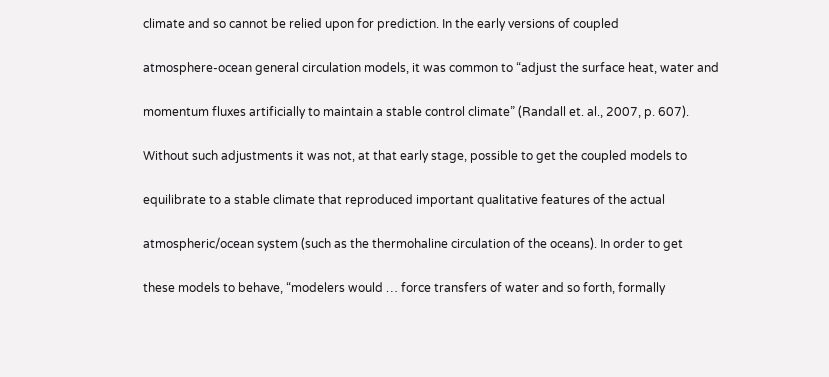climate and so cannot be relied upon for prediction. In the early versions of coupled

atmosphere-ocean general circulation models, it was common to “adjust the surface heat, water and

momentum fluxes artificially to maintain a stable control climate” (Randall et. al., 2007, p. 607).

Without such adjustments it was not, at that early stage, possible to get the coupled models to

equilibrate to a stable climate that reproduced important qualitative features of the actual

atmospheric/ocean system (such as the thermohaline circulation of the oceans). In order to get

these models to behave, “modelers would … force transfers of water and so forth, formally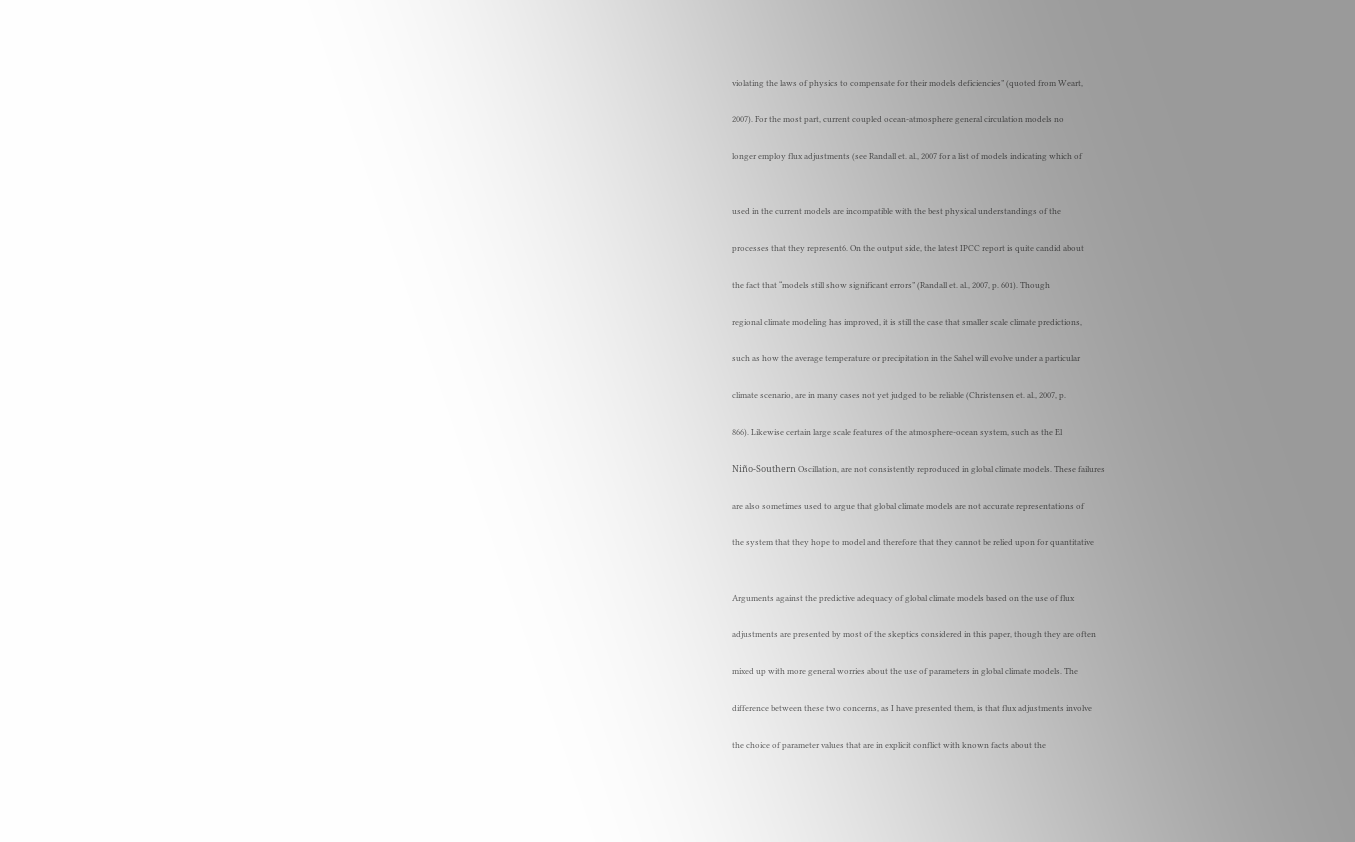violating the laws of physics to compensate for their models deficiencies” (quoted from Weart,

2007). For the most part, current coupled ocean-atmosphere general circulation models no

longer employ flux adjustments (see Randall et. al., 2007 for a list of models indicating which of


used in the current models are incompatible with the best physical understandings of the

processes that they represent6. On the output side, the latest IPCC report is quite candid about

the fact that “models still show significant errors” (Randall et. al., 2007, p. 601). Though

regional climate modeling has improved, it is still the case that smaller scale climate predictions,

such as how the average temperature or precipitation in the Sahel will evolve under a particular

climate scenario, are in many cases not yet judged to be reliable (Christensen et. al., 2007, p.

866). Likewise certain large scale features of the atmosphere-ocean system, such as the El

Niño-Southern Oscillation, are not consistently reproduced in global climate models. These failures

are also sometimes used to argue that global climate models are not accurate representations of

the system that they hope to model and therefore that they cannot be relied upon for quantitative


Arguments against the predictive adequacy of global climate models based on the use of flux

adjustments are presented by most of the skeptics considered in this paper, though they are often

mixed up with more general worries about the use of parameters in global climate models. The

difference between these two concerns, as I have presented them, is that flux adjustments involve

the choice of parameter values that are in explicit conflict with known facts about the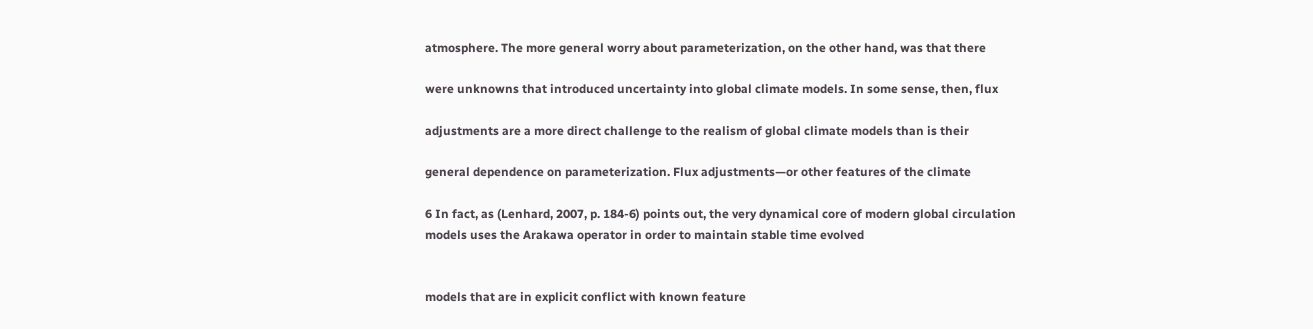atmosphere. The more general worry about parameterization, on the other hand, was that there

were unknowns that introduced uncertainty into global climate models. In some sense, then, flux

adjustments are a more direct challenge to the realism of global climate models than is their

general dependence on parameterization. Flux adjustments—or other features of the climate

6 In fact, as (Lenhard, 2007, p. 184-6) points out, the very dynamical core of modern global circulation models uses the Arakawa operator in order to maintain stable time evolved


models that are in explicit conflict with known feature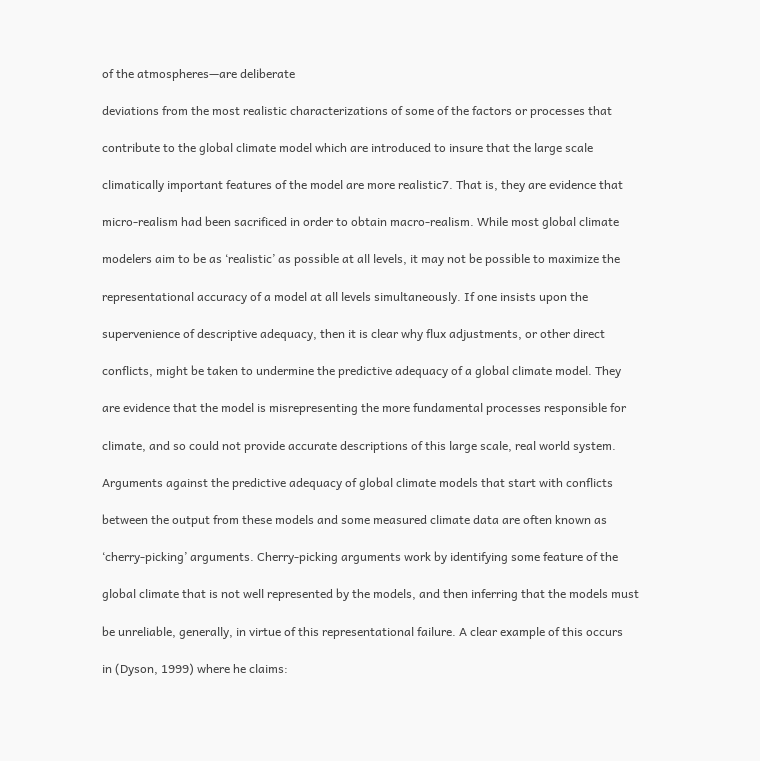of the atmospheres—are deliberate

deviations from the most realistic characterizations of some of the factors or processes that

contribute to the global climate model which are introduced to insure that the large scale

climatically important features of the model are more realistic7. That is, they are evidence that

micro-realism had been sacrificed in order to obtain macro-realism. While most global climate

modelers aim to be as ‘realistic’ as possible at all levels, it may not be possible to maximize the

representational accuracy of a model at all levels simultaneously. If one insists upon the

supervenience of descriptive adequacy, then it is clear why flux adjustments, or other direct

conflicts, might be taken to undermine the predictive adequacy of a global climate model. They

are evidence that the model is misrepresenting the more fundamental processes responsible for

climate, and so could not provide accurate descriptions of this large scale, real world system.

Arguments against the predictive adequacy of global climate models that start with conflicts

between the output from these models and some measured climate data are often known as

‘cherry-picking’ arguments. Cherry-picking arguments work by identifying some feature of the

global climate that is not well represented by the models, and then inferring that the models must

be unreliable, generally, in virtue of this representational failure. A clear example of this occurs

in (Dyson, 1999) where he claims: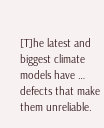[T]he latest and biggest climate models have … defects that make them unreliable.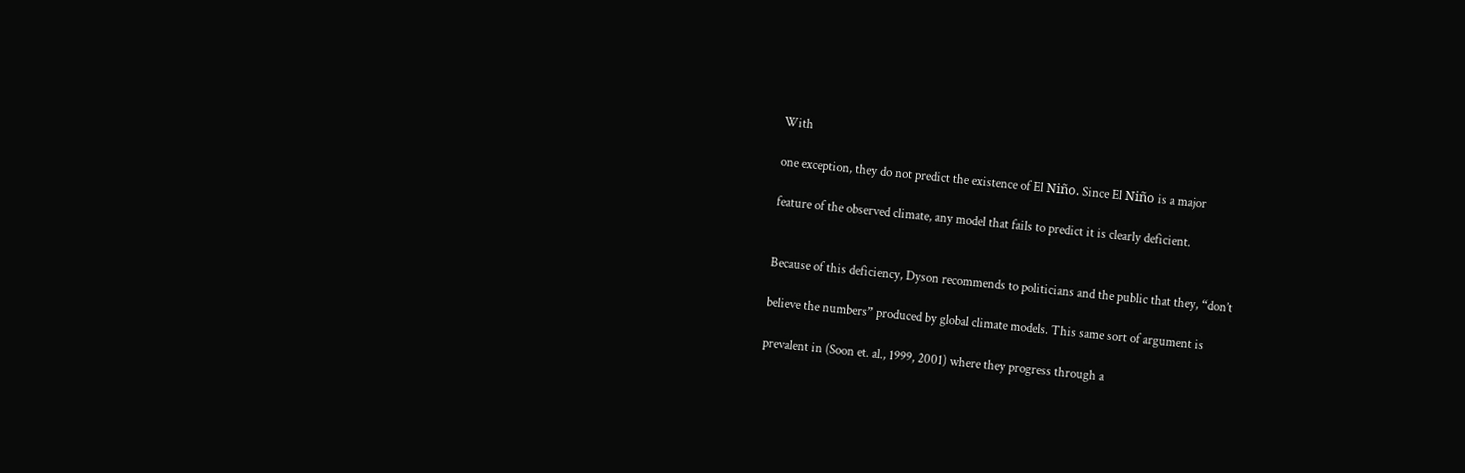With

one exception, they do not predict the existence of El Niño. Since El Niño is a major

feature of the observed climate, any model that fails to predict it is clearly deficient.


Because of this deficiency, Dyson recommends to politicians and the public that they, “don’t

believe the numbers” produced by global climate models. This same sort of argument is

prevalent in (Soon et. al., 1999, 2001) where they progress through a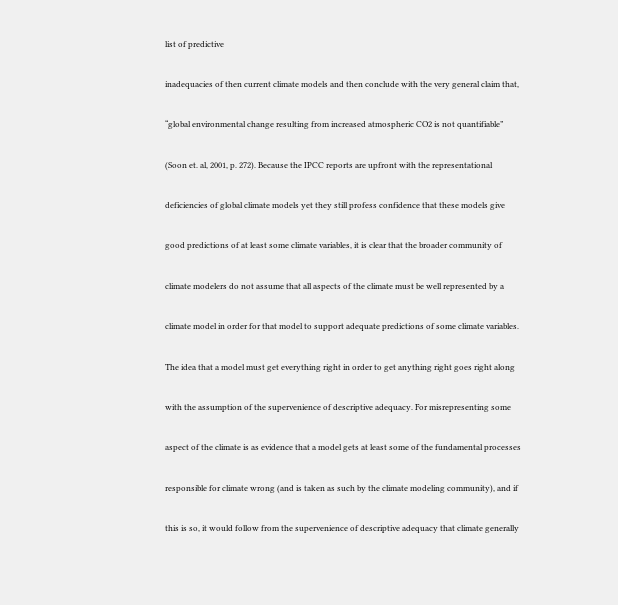list of predictive

inadequacies of then current climate models and then conclude with the very general claim that,

“global environmental change resulting from increased atmospheric CO2 is not quantifiable”

(Soon et. al, 2001, p. 272). Because the IPCC reports are upfront with the representational

deficiencies of global climate models yet they still profess confidence that these models give

good predictions of at least some climate variables, it is clear that the broader community of

climate modelers do not assume that all aspects of the climate must be well represented by a

climate model in order for that model to support adequate predictions of some climate variables.

The idea that a model must get everything right in order to get anything right goes right along

with the assumption of the supervenience of descriptive adequacy. For misrepresenting some

aspect of the climate is as evidence that a model gets at least some of the fundamental processes

responsible for climate wrong (and is taken as such by the climate modeling community), and if

this is so, it would follow from the supervenience of descriptive adequacy that climate generally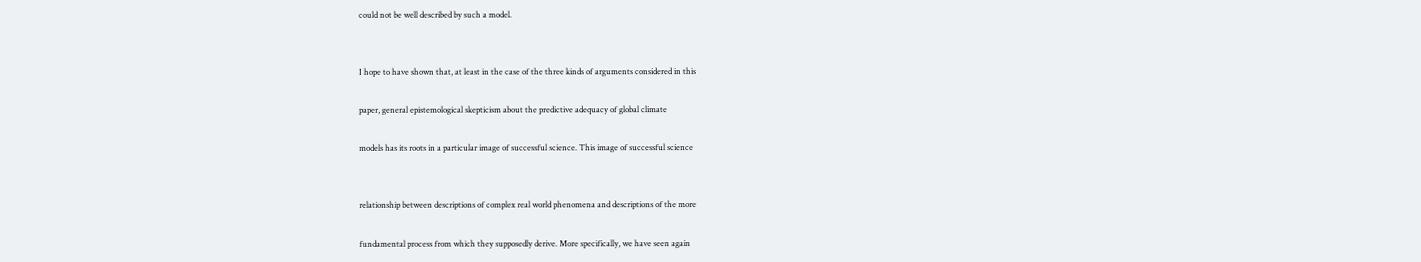could not be well described by such a model.


I hope to have shown that, at least in the case of the three kinds of arguments considered in this

paper, general epistemological skepticism about the predictive adequacy of global climate

models has its roots in a particular image of successful science. This image of successful science


relationship between descriptions of complex real world phenomena and descriptions of the more

fundamental process from which they supposedly derive. More specifically, we have seen again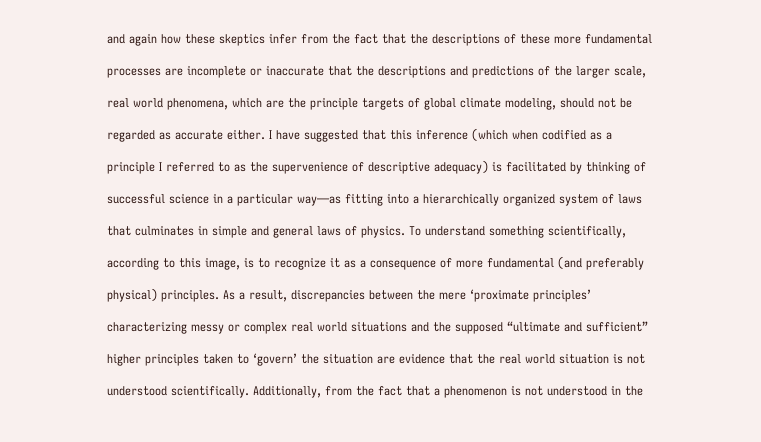and again how these skeptics infer from the fact that the descriptions of these more fundamental

processes are incomplete or inaccurate that the descriptions and predictions of the larger scale,

real world phenomena, which are the principle targets of global climate modeling, should not be

regarded as accurate either. I have suggested that this inference (which when codified as a

principle I referred to as the supervenience of descriptive adequacy) is facilitated by thinking of

successful science in a particular way—as fitting into a hierarchically organized system of laws

that culminates in simple and general laws of physics. To understand something scientifically,

according to this image, is to recognize it as a consequence of more fundamental (and preferably

physical) principles. As a result, discrepancies between the mere ‘proximate principles’

characterizing messy or complex real world situations and the supposed “ultimate and sufficient”

higher principles taken to ‘govern’ the situation are evidence that the real world situation is not

understood scientifically. Additionally, from the fact that a phenomenon is not understood in the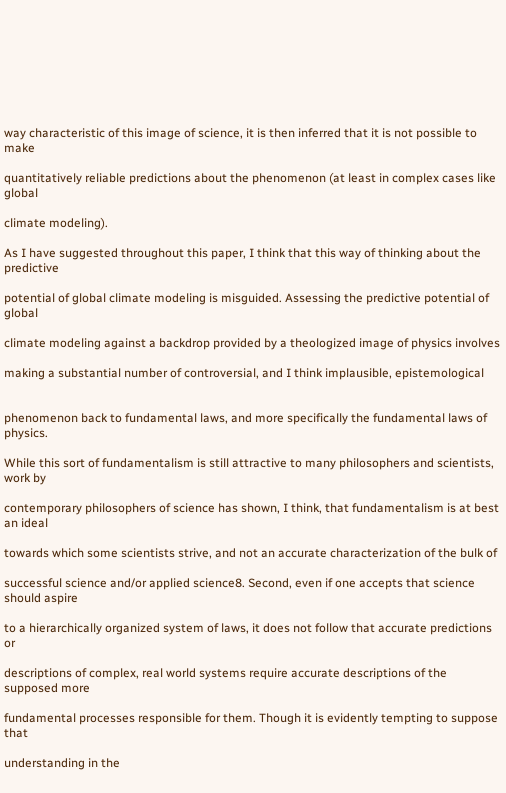way characteristic of this image of science, it is then inferred that it is not possible to make

quantitatively reliable predictions about the phenomenon (at least in complex cases like global

climate modeling).

As I have suggested throughout this paper, I think that this way of thinking about the predictive

potential of global climate modeling is misguided. Assessing the predictive potential of global

climate modeling against a backdrop provided by a theologized image of physics involves

making a substantial number of controversial, and I think implausible, epistemological


phenomenon back to fundamental laws, and more specifically the fundamental laws of physics.

While this sort of fundamentalism is still attractive to many philosophers and scientists, work by

contemporary philosophers of science has shown, I think, that fundamentalism is at best an ideal

towards which some scientists strive, and not an accurate characterization of the bulk of

successful science and/or applied science8. Second, even if one accepts that science should aspire

to a hierarchically organized system of laws, it does not follow that accurate predictions or

descriptions of complex, real world systems require accurate descriptions of the supposed more

fundamental processes responsible for them. Though it is evidently tempting to suppose that

understanding in the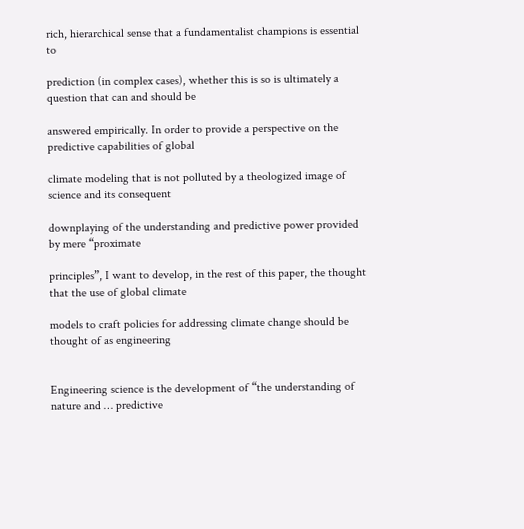rich, hierarchical sense that a fundamentalist champions is essential to

prediction (in complex cases), whether this is so is ultimately a question that can and should be

answered empirically. In order to provide a perspective on the predictive capabilities of global

climate modeling that is not polluted by a theologized image of science and its consequent

downplaying of the understanding and predictive power provided by mere “proximate

principles”, I want to develop, in the rest of this paper, the thought that the use of global climate

models to craft policies for addressing climate change should be thought of as engineering


Engineering science is the development of “the understanding of nature and … predictive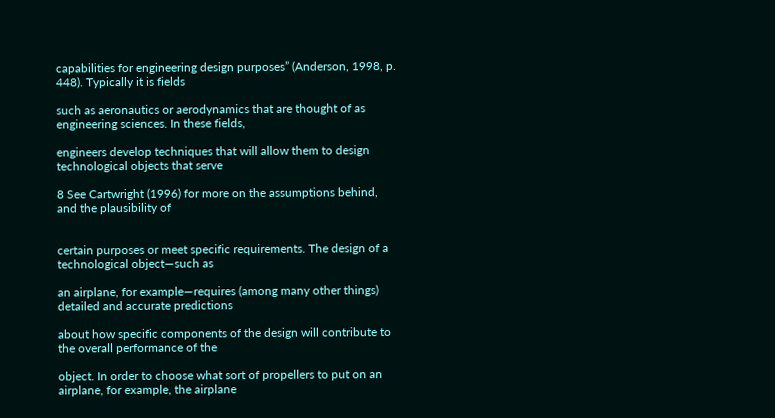capabilities for engineering design purposes” (Anderson, 1998, p. 448). Typically it is fields

such as aeronautics or aerodynamics that are thought of as engineering sciences. In these fields,

engineers develop techniques that will allow them to design technological objects that serve

8 See Cartwright (1996) for more on the assumptions behind, and the plausibility of


certain purposes or meet specific requirements. The design of a technological object—such as

an airplane, for example—requires (among many other things) detailed and accurate predictions

about how specific components of the design will contribute to the overall performance of the

object. In order to choose what sort of propellers to put on an airplane, for example, the airplane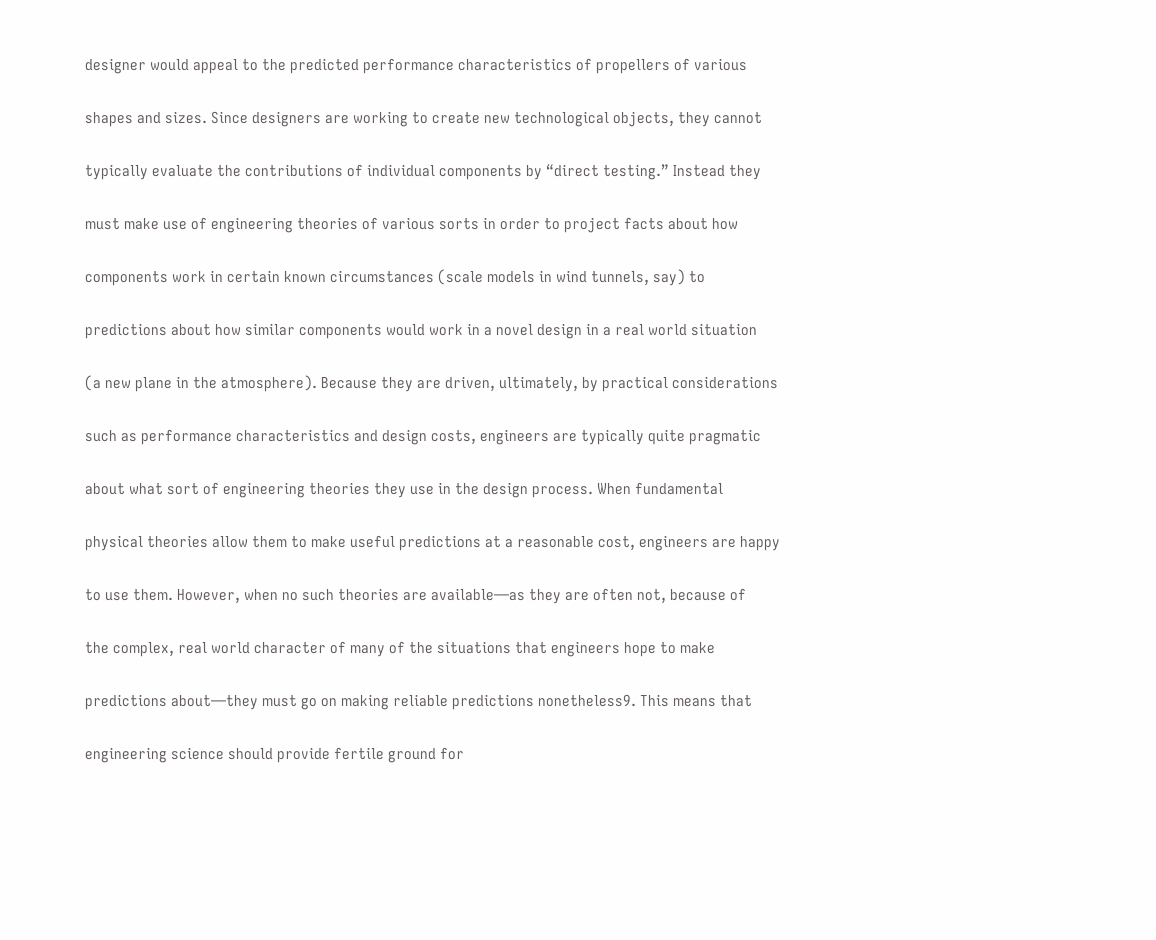designer would appeal to the predicted performance characteristics of propellers of various

shapes and sizes. Since designers are working to create new technological objects, they cannot

typically evaluate the contributions of individual components by “direct testing.” Instead they

must make use of engineering theories of various sorts in order to project facts about how

components work in certain known circumstances (scale models in wind tunnels, say) to

predictions about how similar components would work in a novel design in a real world situation

(a new plane in the atmosphere). Because they are driven, ultimately, by practical considerations

such as performance characteristics and design costs, engineers are typically quite pragmatic

about what sort of engineering theories they use in the design process. When fundamental

physical theories allow them to make useful predictions at a reasonable cost, engineers are happy

to use them. However, when no such theories are available—as they are often not, because of

the complex, real world character of many of the situations that engineers hope to make

predictions about—they must go on making reliable predictions nonetheless9. This means that

engineering science should provide fertile ground for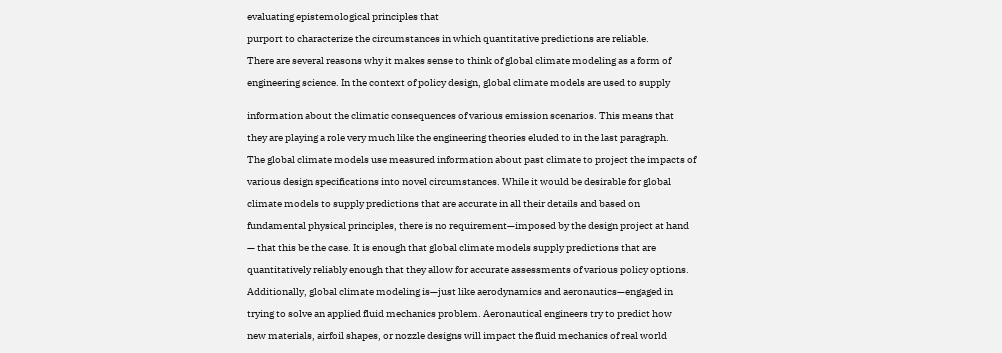evaluating epistemological principles that

purport to characterize the circumstances in which quantitative predictions are reliable.

There are several reasons why it makes sense to think of global climate modeling as a form of

engineering science. In the context of policy design, global climate models are used to supply


information about the climatic consequences of various emission scenarios. This means that

they are playing a role very much like the engineering theories eluded to in the last paragraph.

The global climate models use measured information about past climate to project the impacts of

various design specifications into novel circumstances. While it would be desirable for global

climate models to supply predictions that are accurate in all their details and based on

fundamental physical principles, there is no requirement—imposed by the design project at hand

— that this be the case. It is enough that global climate models supply predictions that are

quantitatively reliably enough that they allow for accurate assessments of various policy options.

Additionally, global climate modeling is—just like aerodynamics and aeronautics—engaged in

trying to solve an applied fluid mechanics problem. Aeronautical engineers try to predict how

new materials, airfoil shapes, or nozzle designs will impact the fluid mechanics of real world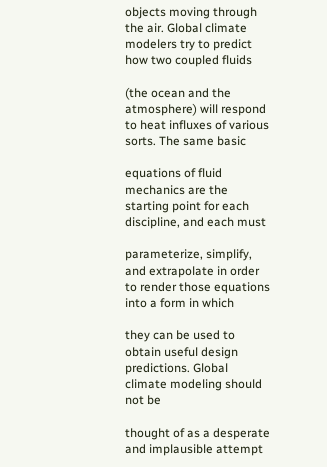objects moving through the air. Global climate modelers try to predict how two coupled fluids

(the ocean and the atmosphere) will respond to heat influxes of various sorts. The same basic

equations of fluid mechanics are the starting point for each discipline, and each must

parameterize, simplify, and extrapolate in order to render those equations into a form in which

they can be used to obtain useful design predictions. Global climate modeling should not be

thought of as a desperate and implausible attempt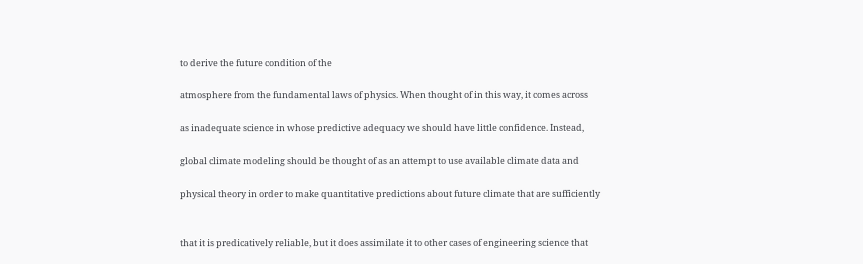to derive the future condition of the

atmosphere from the fundamental laws of physics. When thought of in this way, it comes across

as inadequate science in whose predictive adequacy we should have little confidence. Instead,

global climate modeling should be thought of as an attempt to use available climate data and

physical theory in order to make quantitative predictions about future climate that are sufficiently


that it is predicatively reliable, but it does assimilate it to other cases of engineering science that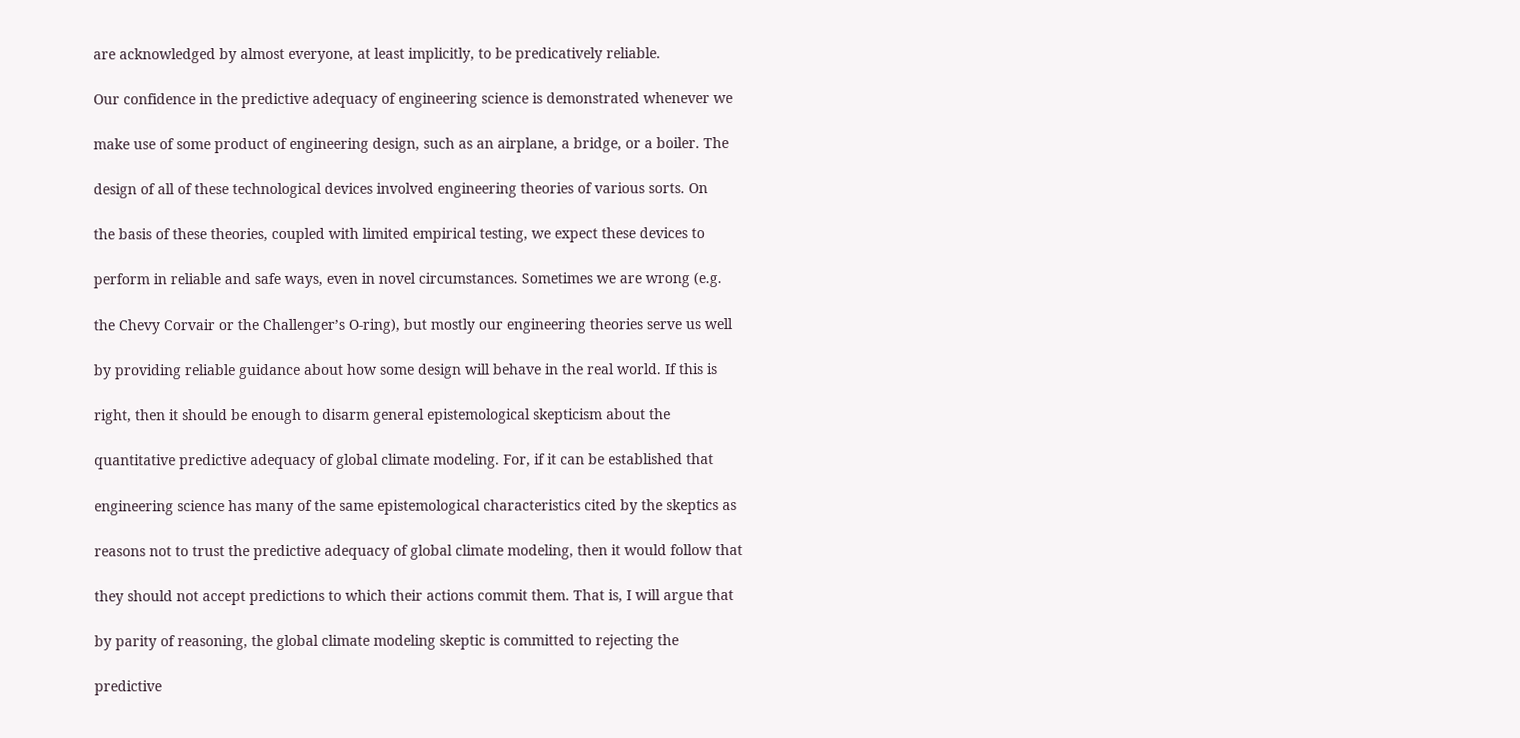are acknowledged by almost everyone, at least implicitly, to be predicatively reliable.

Our confidence in the predictive adequacy of engineering science is demonstrated whenever we

make use of some product of engineering design, such as an airplane, a bridge, or a boiler. The

design of all of these technological devices involved engineering theories of various sorts. On

the basis of these theories, coupled with limited empirical testing, we expect these devices to

perform in reliable and safe ways, even in novel circumstances. Sometimes we are wrong (e.g.

the Chevy Corvair or the Challenger’s O-ring), but mostly our engineering theories serve us well

by providing reliable guidance about how some design will behave in the real world. If this is

right, then it should be enough to disarm general epistemological skepticism about the

quantitative predictive adequacy of global climate modeling. For, if it can be established that

engineering science has many of the same epistemological characteristics cited by the skeptics as

reasons not to trust the predictive adequacy of global climate modeling, then it would follow that

they should not accept predictions to which their actions commit them. That is, I will argue that

by parity of reasoning, the global climate modeling skeptic is committed to rejecting the

predictive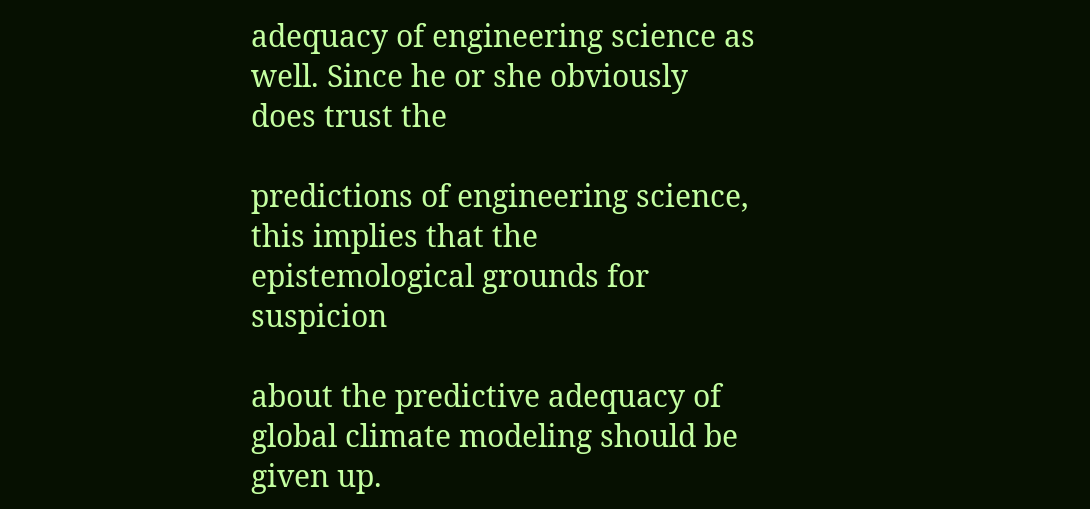adequacy of engineering science as well. Since he or she obviously does trust the

predictions of engineering science, this implies that the epistemological grounds for suspicion

about the predictive adequacy of global climate modeling should be given up.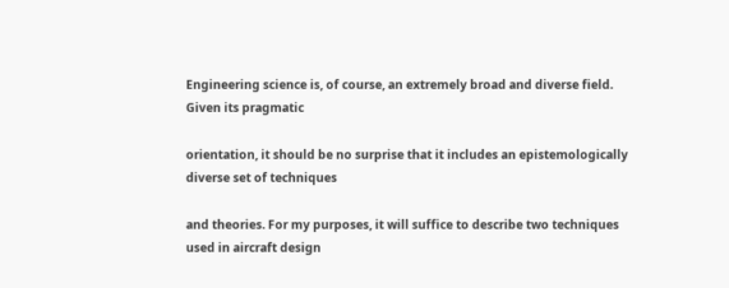Engineering science is, of course, an extremely broad and diverse field. Given its pragmatic

orientation, it should be no surprise that it includes an epistemologically diverse set of techniques

and theories. For my purposes, it will suffice to describe two techniques used in aircraft design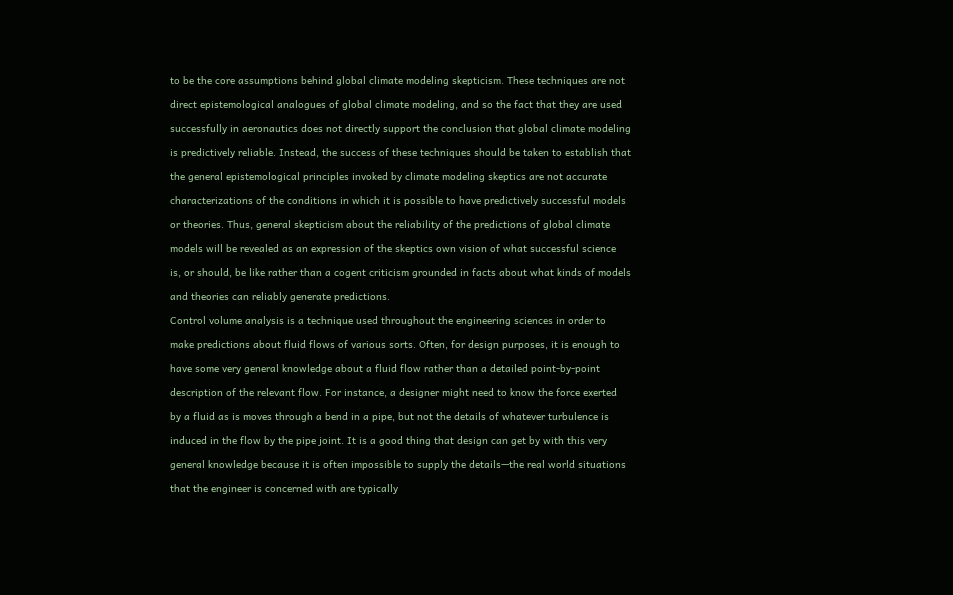to be the core assumptions behind global climate modeling skepticism. These techniques are not

direct epistemological analogues of global climate modeling, and so the fact that they are used

successfully in aeronautics does not directly support the conclusion that global climate modeling

is predictively reliable. Instead, the success of these techniques should be taken to establish that

the general epistemological principles invoked by climate modeling skeptics are not accurate

characterizations of the conditions in which it is possible to have predictively successful models

or theories. Thus, general skepticism about the reliability of the predictions of global climate

models will be revealed as an expression of the skeptics own vision of what successful science

is, or should, be like rather than a cogent criticism grounded in facts about what kinds of models

and theories can reliably generate predictions.

Control volume analysis is a technique used throughout the engineering sciences in order to

make predictions about fluid flows of various sorts. Often, for design purposes, it is enough to

have some very general knowledge about a fluid flow rather than a detailed point-by-point

description of the relevant flow. For instance, a designer might need to know the force exerted

by a fluid as is moves through a bend in a pipe, but not the details of whatever turbulence is

induced in the flow by the pipe joint. It is a good thing that design can get by with this very

general knowledge because it is often impossible to supply the details—the real world situations

that the engineer is concerned with are typically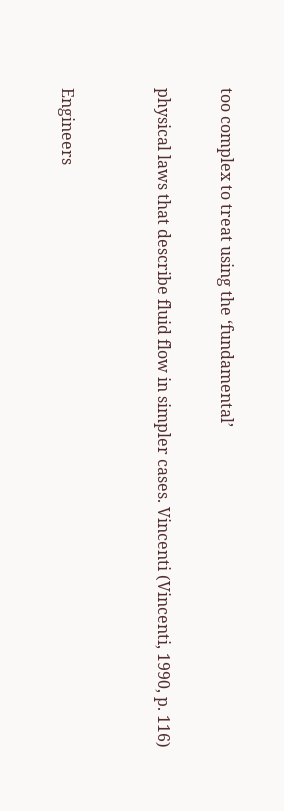too complex to treat using the ‘fundamental’

physical laws that describe fluid flow in simpler cases. Vincenti (Vincenti, 1990, p. 116)


Engineers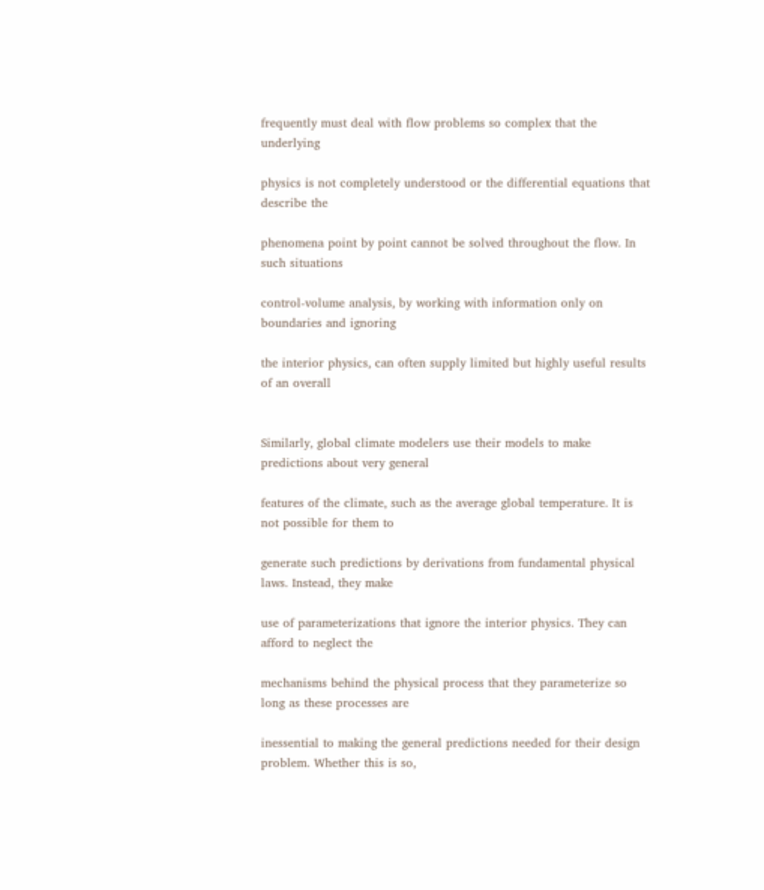frequently must deal with flow problems so complex that the underlying

physics is not completely understood or the differential equations that describe the

phenomena point by point cannot be solved throughout the flow. In such situations

control-volume analysis, by working with information only on boundaries and ignoring

the interior physics, can often supply limited but highly useful results of an overall


Similarly, global climate modelers use their models to make predictions about very general

features of the climate, such as the average global temperature. It is not possible for them to

generate such predictions by derivations from fundamental physical laws. Instead, they make

use of parameterizations that ignore the interior physics. They can afford to neglect the

mechanisms behind the physical process that they parameterize so long as these processes are

inessential to making the general predictions needed for their design problem. Whether this is so,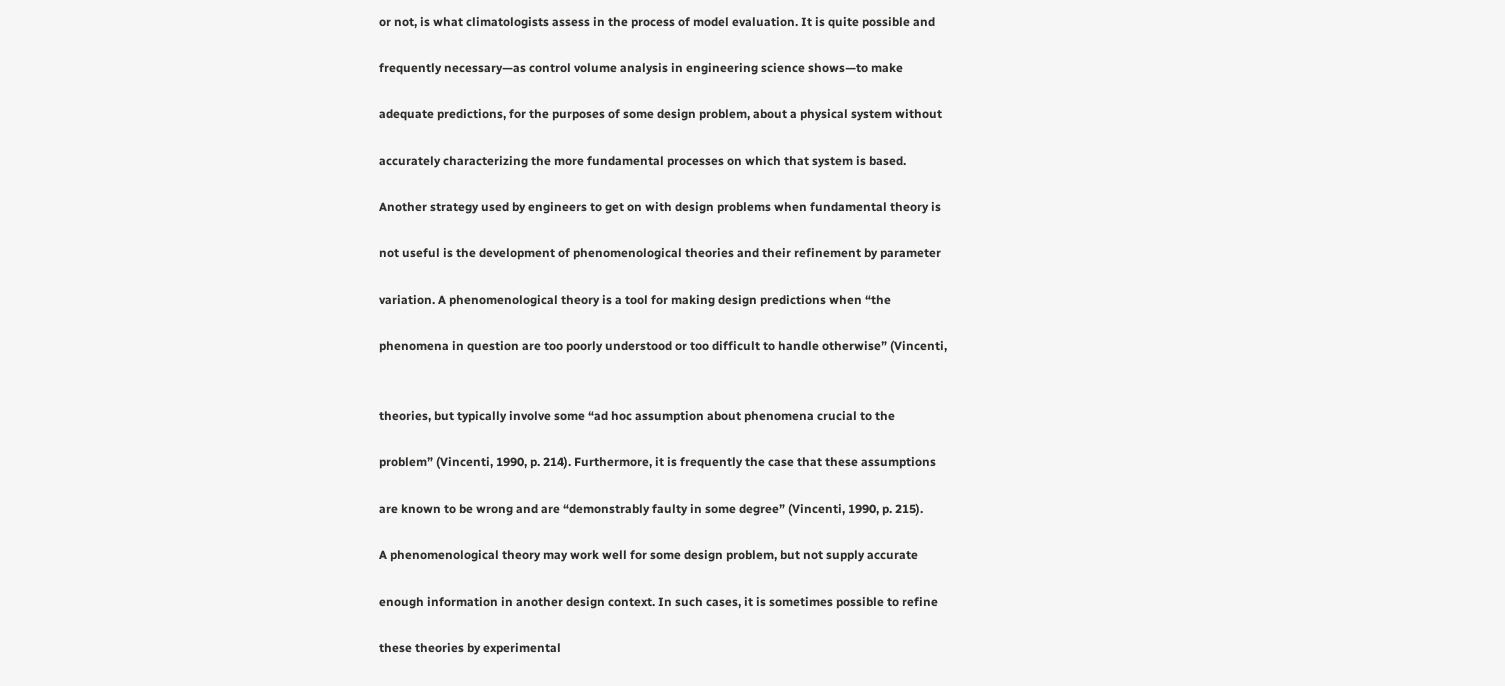or not, is what climatologists assess in the process of model evaluation. It is quite possible and

frequently necessary—as control volume analysis in engineering science shows—to make

adequate predictions, for the purposes of some design problem, about a physical system without

accurately characterizing the more fundamental processes on which that system is based.

Another strategy used by engineers to get on with design problems when fundamental theory is

not useful is the development of phenomenological theories and their refinement by parameter

variation. A phenomenological theory is a tool for making design predictions when “the

phenomena in question are too poorly understood or too difficult to handle otherwise” (Vincenti,


theories, but typically involve some “ad hoc assumption about phenomena crucial to the

problem” (Vincenti, 1990, p. 214). Furthermore, it is frequently the case that these assumptions

are known to be wrong and are “demonstrably faulty in some degree” (Vincenti, 1990, p. 215).

A phenomenological theory may work well for some design problem, but not supply accurate

enough information in another design context. In such cases, it is sometimes possible to refine

these theories by experimental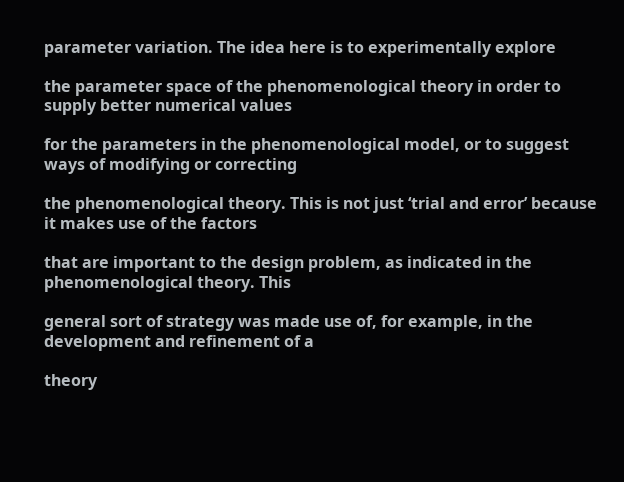parameter variation. The idea here is to experimentally explore

the parameter space of the phenomenological theory in order to supply better numerical values

for the parameters in the phenomenological model, or to suggest ways of modifying or correcting

the phenomenological theory. This is not just ‘trial and error’ because it makes use of the factors

that are important to the design problem, as indicated in the phenomenological theory. This

general sort of strategy was made use of, for example, in the development and refinement of a

theory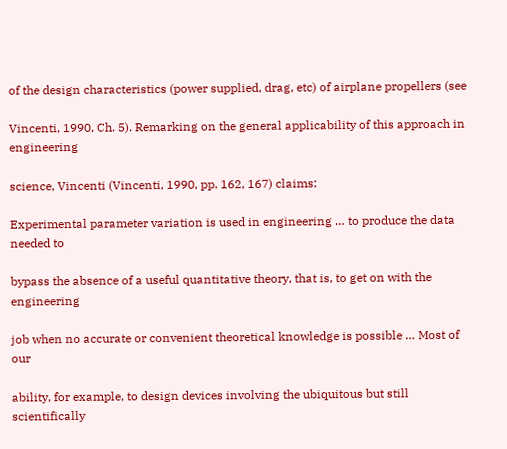of the design characteristics (power supplied, drag, etc) of airplane propellers (see

Vincenti, 1990, Ch. 5). Remarking on the general applicability of this approach in engineering

science, Vincenti (Vincenti, 1990, pp. 162, 167) claims:

Experimental parameter variation is used in engineering … to produce the data needed to

bypass the absence of a useful quantitative theory, that is, to get on with the engineering

job when no accurate or convenient theoretical knowledge is possible … Most of our

ability, for example, to design devices involving the ubiquitous but still scientifically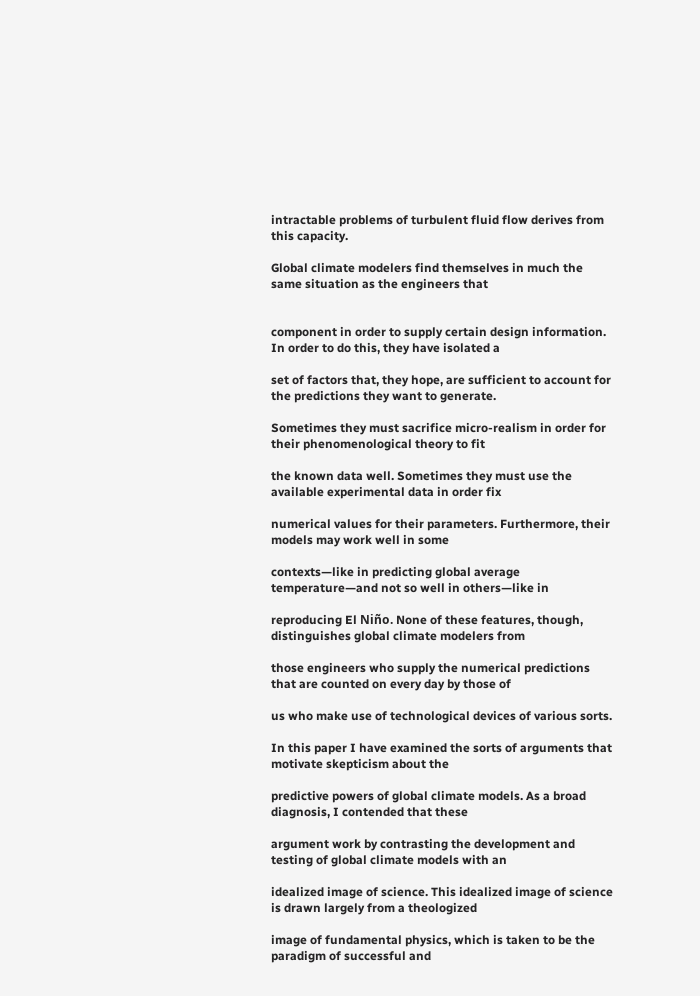intractable problems of turbulent fluid flow derives from this capacity.

Global climate modelers find themselves in much the same situation as the engineers that


component in order to supply certain design information. In order to do this, they have isolated a

set of factors that, they hope, are sufficient to account for the predictions they want to generate.

Sometimes they must sacrifice micro-realism in order for their phenomenological theory to fit

the known data well. Sometimes they must use the available experimental data in order fix

numerical values for their parameters. Furthermore, their models may work well in some

contexts—like in predicting global average temperature—and not so well in others—like in

reproducing El Niño. None of these features, though, distinguishes global climate modelers from

those engineers who supply the numerical predictions that are counted on every day by those of

us who make use of technological devices of various sorts.

In this paper I have examined the sorts of arguments that motivate skepticism about the

predictive powers of global climate models. As a broad diagnosis, I contended that these

argument work by contrasting the development and testing of global climate models with an

idealized image of science. This idealized image of science is drawn largely from a theologized

image of fundamental physics, which is taken to be the paradigm of successful and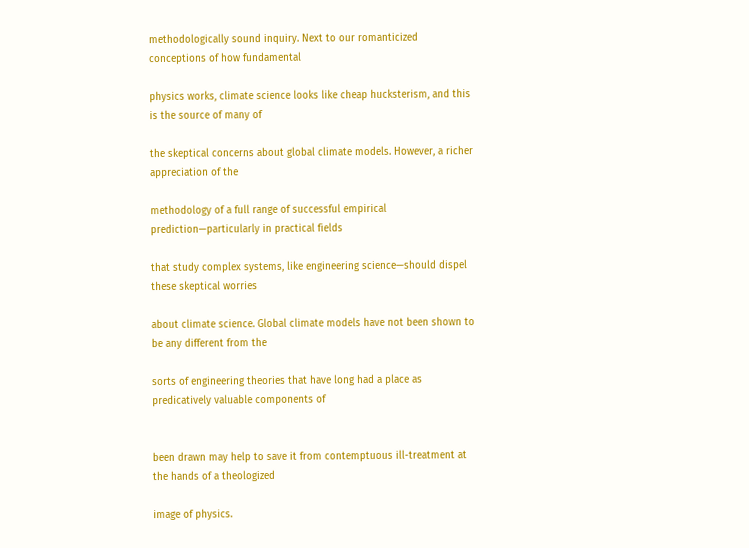methodologically sound inquiry. Next to our romanticized conceptions of how fundamental

physics works, climate science looks like cheap hucksterism, and this is the source of many of

the skeptical concerns about global climate models. However, a richer appreciation of the

methodology of a full range of successful empirical prediction—particularly in practical fields

that study complex systems, like engineering science—should dispel these skeptical worries

about climate science. Global climate models have not been shown to be any different from the

sorts of engineering theories that have long had a place as predicatively valuable components of


been drawn may help to save it from contemptuous ill-treatment at the hands of a theologized

image of physics.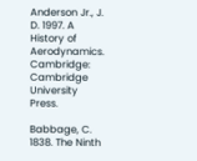Anderson Jr., J. D. 1997. A History of Aerodynamics. Cambridge: Cambridge University Press.

Babbage, C. 1838. The Ninth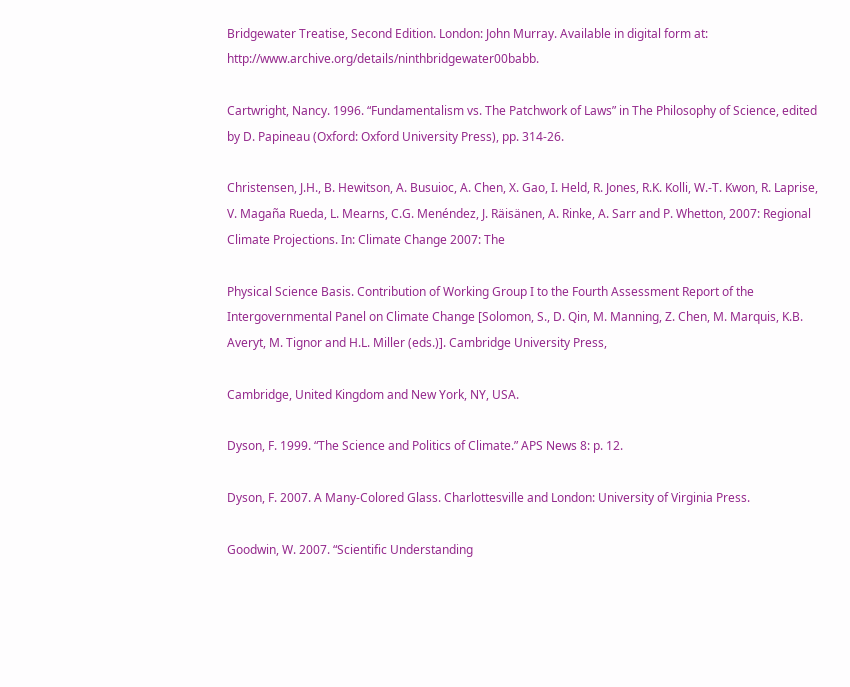Bridgewater Treatise, Second Edition. London: John Murray. Available in digital form at: http://www.archive.org/details/ninthbridgewater00babb.

Cartwright, Nancy. 1996. “Fundamentalism vs. The Patchwork of Laws” in The Philosophy of Science, edited by D. Papineau (Oxford: Oxford University Press), pp. 314-26.

Christensen, J.H., B. Hewitson, A. Busuioc, A. Chen, X. Gao, I. Held, R. Jones, R.K. Kolli, W.-T. Kwon, R. Laprise, V. Magaña Rueda, L. Mearns, C.G. Menéndez, J. Räisänen, A. Rinke, A. Sarr and P. Whetton, 2007: Regional Climate Projections. In: Climate Change 2007: The

Physical Science Basis. Contribution of Working Group I to the Fourth Assessment Report of the Intergovernmental Panel on Climate Change [Solomon, S., D. Qin, M. Manning, Z. Chen, M. Marquis, K.B. Averyt, M. Tignor and H.L. Miller (eds.)]. Cambridge University Press,

Cambridge, United Kingdom and New York, NY, USA.

Dyson, F. 1999. “The Science and Politics of Climate.” APS News 8: p. 12.

Dyson, F. 2007. A Many-Colored Glass. Charlottesville and London: University of Virginia Press.

Goodwin, W. 2007. “Scientific Understanding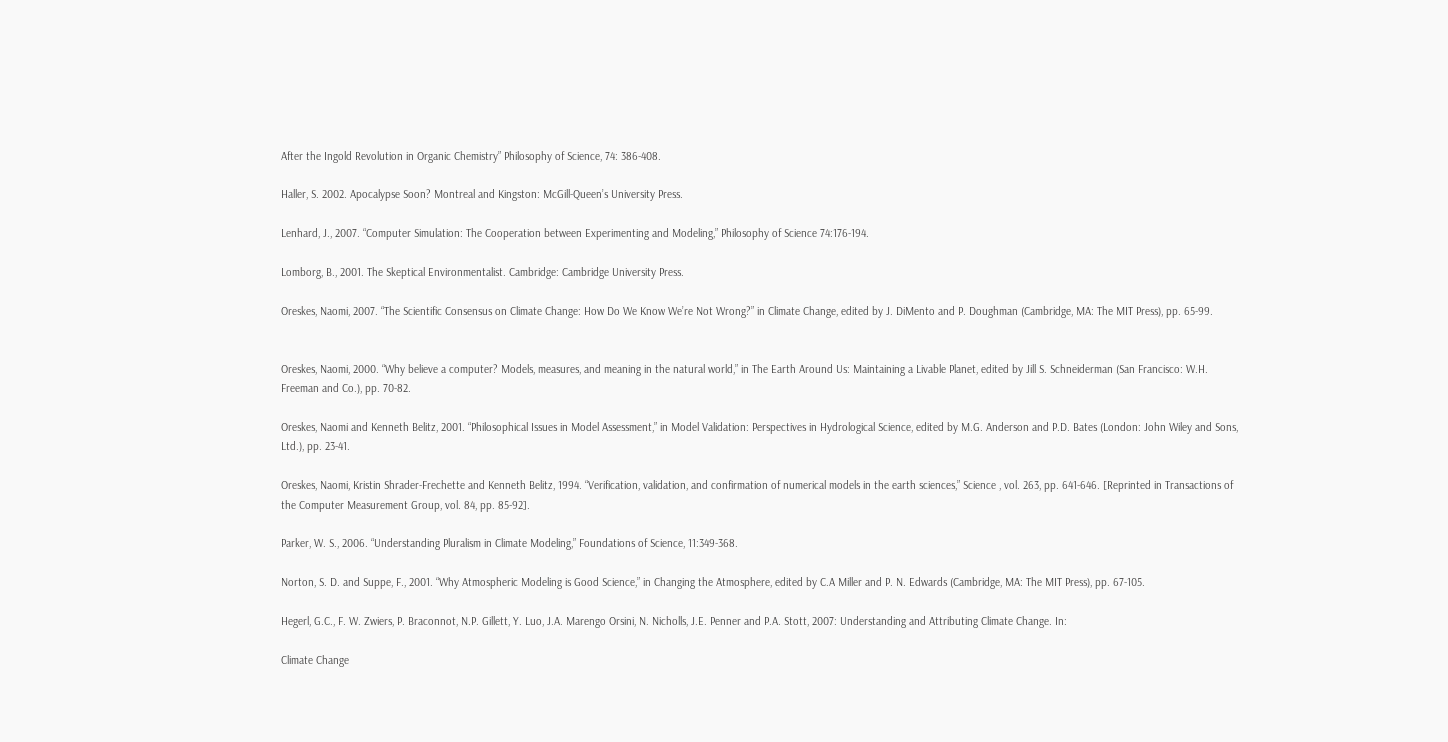After the Ingold Revolution in Organic Chemistry” Philosophy of Science, 74: 386-408.

Haller, S. 2002. Apocalypse Soon? Montreal and Kingston: McGill-Queen’s University Press.

Lenhard, J., 2007. “Computer Simulation: The Cooperation between Experimenting and Modeling,” Philosophy of Science 74:176-194.

Lomborg, B., 2001. The Skeptical Environmentalist. Cambridge: Cambridge University Press.

Oreskes, Naomi, 2007. “The Scientific Consensus on Climate Change: How Do We Know We’re Not Wrong?” in Climate Change, edited by J. DiMento and P. Doughman (Cambridge, MA: The MIT Press), pp. 65-99.


Oreskes, Naomi, 2000. “Why believe a computer? Models, measures, and meaning in the natural world,” in The Earth Around Us: Maintaining a Livable Planet, edited by Jill S. Schneiderman (San Francisco: W.H. Freeman and Co.), pp. 70-82.

Oreskes, Naomi and Kenneth Belitz, 2001. “Philosophical Issues in Model Assessment,” in Model Validation: Perspectives in Hydrological Science, edited by M.G. Anderson and P.D. Bates (London: John Wiley and Sons, Ltd.), pp. 23-41.

Oreskes, Naomi, Kristin Shrader-Frechette and Kenneth Belitz, 1994. “Verification, validation, and confirmation of numerical models in the earth sciences,” Science , vol. 263, pp. 641-646. [Reprinted in Transactions of the Computer Measurement Group, vol. 84, pp. 85-92].

Parker, W. S., 2006. “Understanding Pluralism in Climate Modeling,” Foundations of Science, 11:349-368.

Norton, S. D. and Suppe, F., 2001. “Why Atmospheric Modeling is Good Science,” in Changing the Atmosphere, edited by C.A Miller and P. N. Edwards (Cambridge, MA: The MIT Press), pp. 67-105.

Hegerl, G.C., F. W. Zwiers, P. Braconnot, N.P. Gillett, Y. Luo, J.A. Marengo Orsini, N. Nicholls, J.E. Penner and P.A. Stott, 2007: Understanding and Attributing Climate Change. In:

Climate Change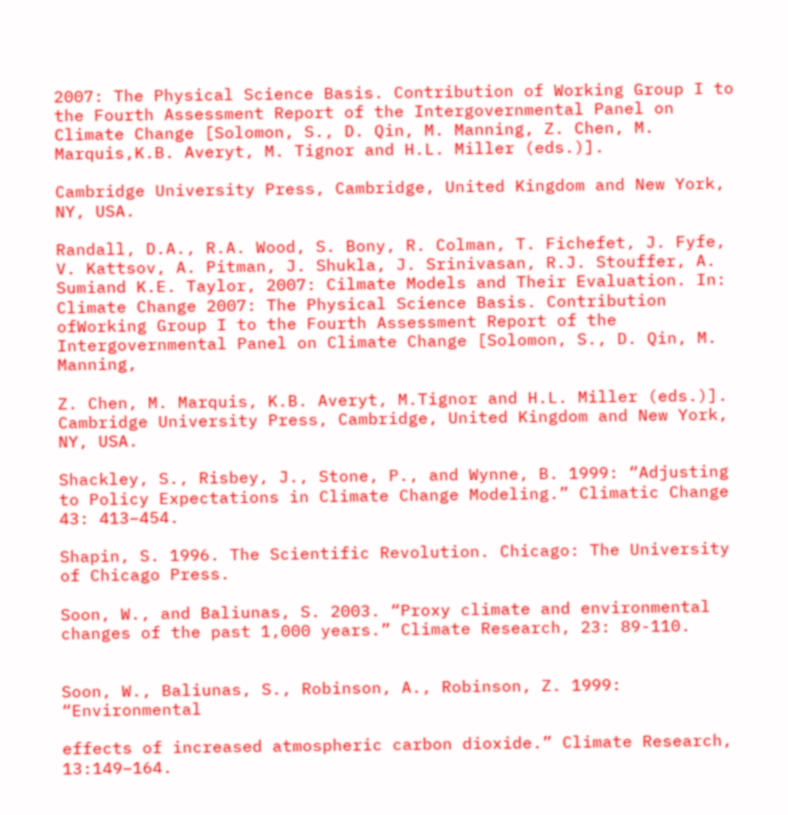2007: The Physical Science Basis. Contribution of Working Group I to the Fourth Assessment Report of the Intergovernmental Panel on Climate Change [Solomon, S., D. Qin, M. Manning, Z. Chen, M. Marquis,K.B. Averyt, M. Tignor and H.L. Miller (eds.)].

Cambridge University Press, Cambridge, United Kingdom and New York, NY, USA.

Randall, D.A., R.A. Wood, S. Bony, R. Colman, T. Fichefet, J. Fyfe, V. Kattsov, A. Pitman, J. Shukla, J. Srinivasan, R.J. Stouffer, A. Sumiand K.E. Taylor, 2007: Cilmate Models and Their Evaluation. In: Climate Change 2007: The Physical Science Basis. Contribution ofWorking Group I to the Fourth Assessment Report of the Intergovernmental Panel on Climate Change [Solomon, S., D. Qin, M. Manning,

Z. Chen, M. Marquis, K.B. Averyt, M.Tignor and H.L. Miller (eds.)]. Cambridge University Press, Cambridge, United Kingdom and New York, NY, USA.

Shackley, S., Risbey, J., Stone, P., and Wynne, B. 1999: “Adjusting to Policy Expectations in Climate Change Modeling.” Climatic Change 43: 413–454.

Shapin, S. 1996. The Scientific Revolution. Chicago: The University of Chicago Press.

Soon, W., and Baliunas, S. 2003. “Proxy climate and environmental changes of the past 1,000 years.” Climate Research, 23: 89-110.


Soon, W., Baliunas, S., Robinson, A., Robinson, Z. 1999: “Environmental

effects of increased atmospheric carbon dioxide.” Climate Research, 13:149–164.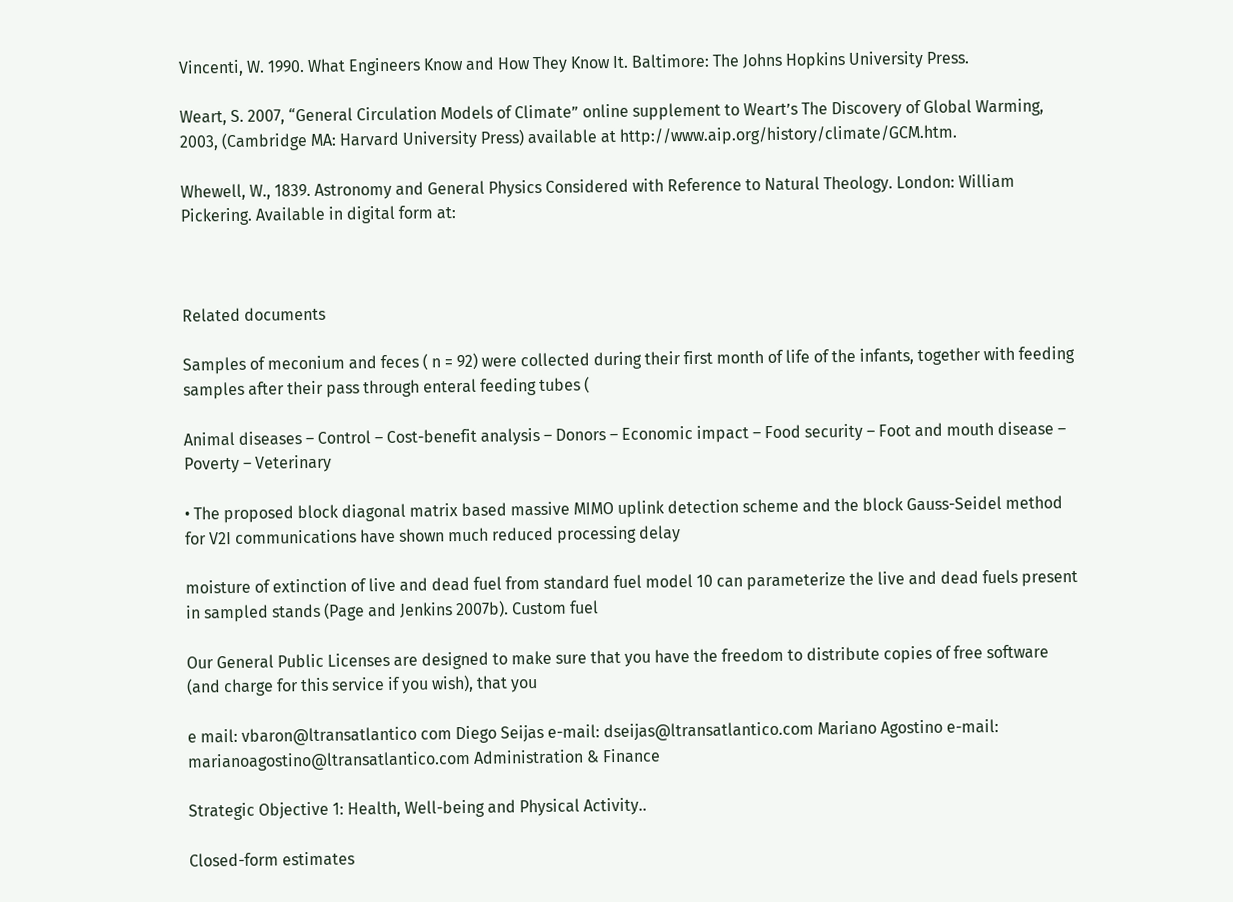Vincenti, W. 1990. What Engineers Know and How They Know It. Baltimore: The Johns Hopkins University Press.

Weart, S. 2007, “General Circulation Models of Climate” online supplement to Weart’s The Discovery of Global Warming, 2003, (Cambridge MA: Harvard University Press) available at http://www.aip.org/history/climate/GCM.htm.

Whewell, W., 1839. Astronomy and General Physics Considered with Reference to Natural Theology. London: William Pickering. Available in digital form at:



Related documents

Samples of meconium and feces ( n = 92) were collected during their first month of life of the infants, together with feeding samples after their pass through enteral feeding tubes (

Animal diseases – Control – Cost-benefit analysis – Donors – Economic impact – Food security – Foot and mouth disease – Poverty – Veterinary

• The proposed block diagonal matrix based massive MIMO uplink detection scheme and the block Gauss-Seidel method for V2I communications have shown much reduced processing delay

moisture of extinction of live and dead fuel from standard fuel model 10 can parameterize the live and dead fuels present in sampled stands (Page and Jenkins 2007b). Custom fuel

Our General Public Licenses are designed to make sure that you have the freedom to distribute copies of free software (and charge for this service if you wish), that you

e mail: vbaron@ltransatlantico com Diego Seijas e-mail: dseijas@ltransatlantico.com Mariano Agostino e-mail: marianoagostino@ltransatlantico.com Administration & Finance

Strategic Objective 1: Health, Well-being and Physical Activity..

Closed-form estimates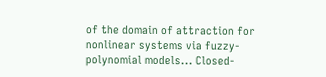of the domain of attraction for nonlinear systems via fuzzy- polynomial models... Closed-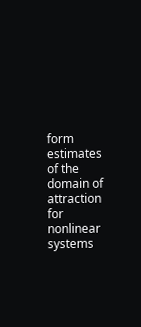form estimates of the domain of attraction for nonlinear systems